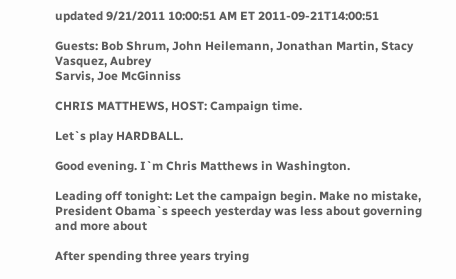updated 9/21/2011 10:00:51 AM ET 2011-09-21T14:00:51

Guests: Bob Shrum, John Heilemann, Jonathan Martin, Stacy Vasquez, Aubrey
Sarvis, Joe McGinniss

CHRIS MATTHEWS, HOST: Campaign time.

Let`s play HARDBALL.

Good evening. I`m Chris Matthews in Washington.

Leading off tonight: Let the campaign begin. Make no mistake,
President Obama`s speech yesterday was less about governing and more about

After spending three years trying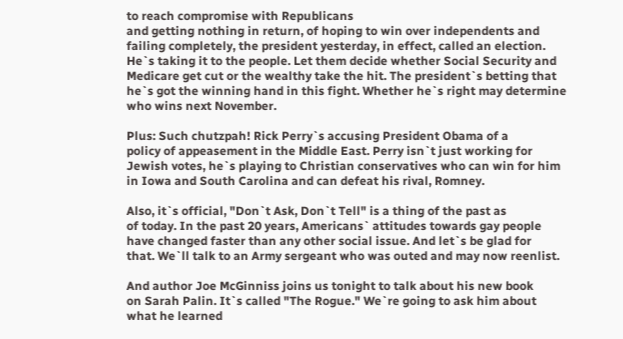to reach compromise with Republicans
and getting nothing in return, of hoping to win over independents and
failing completely, the president yesterday, in effect, called an election.
He`s taking it to the people. Let them decide whether Social Security and
Medicare get cut or the wealthy take the hit. The president`s betting that
he`s got the winning hand in this fight. Whether he`s right may determine
who wins next November.

Plus: Such chutzpah! Rick Perry`s accusing President Obama of a
policy of appeasement in the Middle East. Perry isn`t just working for
Jewish votes, he`s playing to Christian conservatives who can win for him
in Iowa and South Carolina and can defeat his rival, Romney.

Also, it`s official, "Don`t Ask, Don`t Tell" is a thing of the past as
of today. In the past 20 years, Americans` attitudes towards gay people
have changed faster than any other social issue. And let`s be glad for
that. We`ll talk to an Army sergeant who was outed and may now reenlist.

And author Joe McGinniss joins us tonight to talk about his new book
on Sarah Palin. It`s called "The Rogue." We`re going to ask him about
what he learned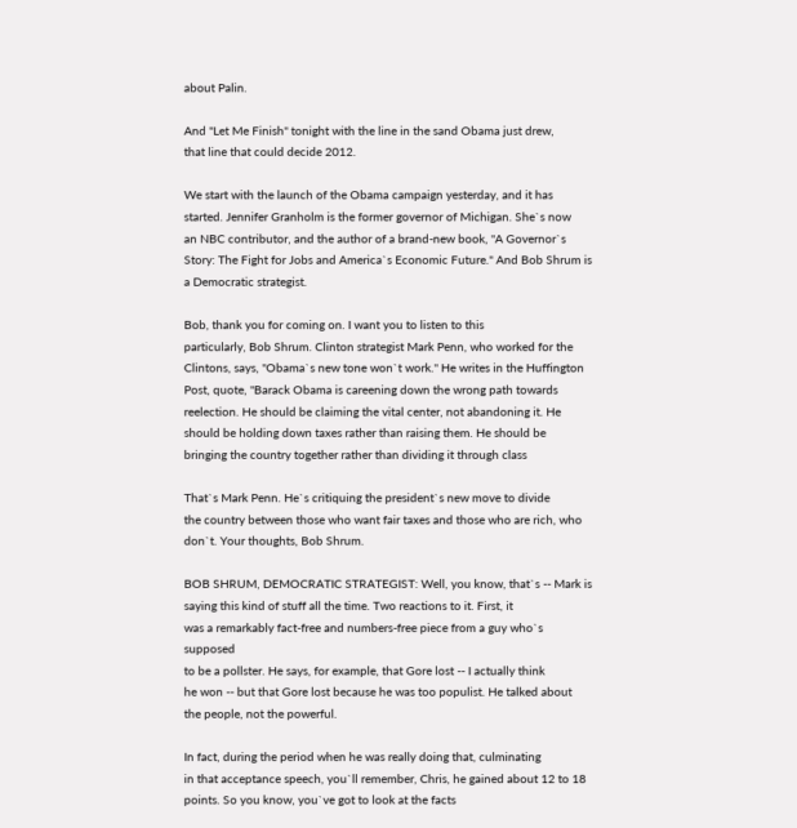about Palin.

And "Let Me Finish" tonight with the line in the sand Obama just drew,
that line that could decide 2012.

We start with the launch of the Obama campaign yesterday, and it has
started. Jennifer Granholm is the former governor of Michigan. She`s now
an NBC contributor, and the author of a brand-new book, "A Governor`s
Story: The Fight for Jobs and America`s Economic Future." And Bob Shrum is
a Democratic strategist.

Bob, thank you for coming on. I want you to listen to this
particularly, Bob Shrum. Clinton strategist Mark Penn, who worked for the
Clintons, says, "Obama`s new tone won`t work." He writes in the Huffington
Post, quote, "Barack Obama is careening down the wrong path towards
reelection. He should be claiming the vital center, not abandoning it. He
should be holding down taxes rather than raising them. He should be
bringing the country together rather than dividing it through class

That`s Mark Penn. He`s critiquing the president`s new move to divide
the country between those who want fair taxes and those who are rich, who
don`t. Your thoughts, Bob Shrum.

BOB SHRUM, DEMOCRATIC STRATEGIST: Well, you know, that`s -- Mark is
saying this kind of stuff all the time. Two reactions to it. First, it
was a remarkably fact-free and numbers-free piece from a guy who`s supposed
to be a pollster. He says, for example, that Gore lost -- I actually think
he won -- but that Gore lost because he was too populist. He talked about
the people, not the powerful.

In fact, during the period when he was really doing that, culminating
in that acceptance speech, you`ll remember, Chris, he gained about 12 to 18
points. So you know, you`ve got to look at the facts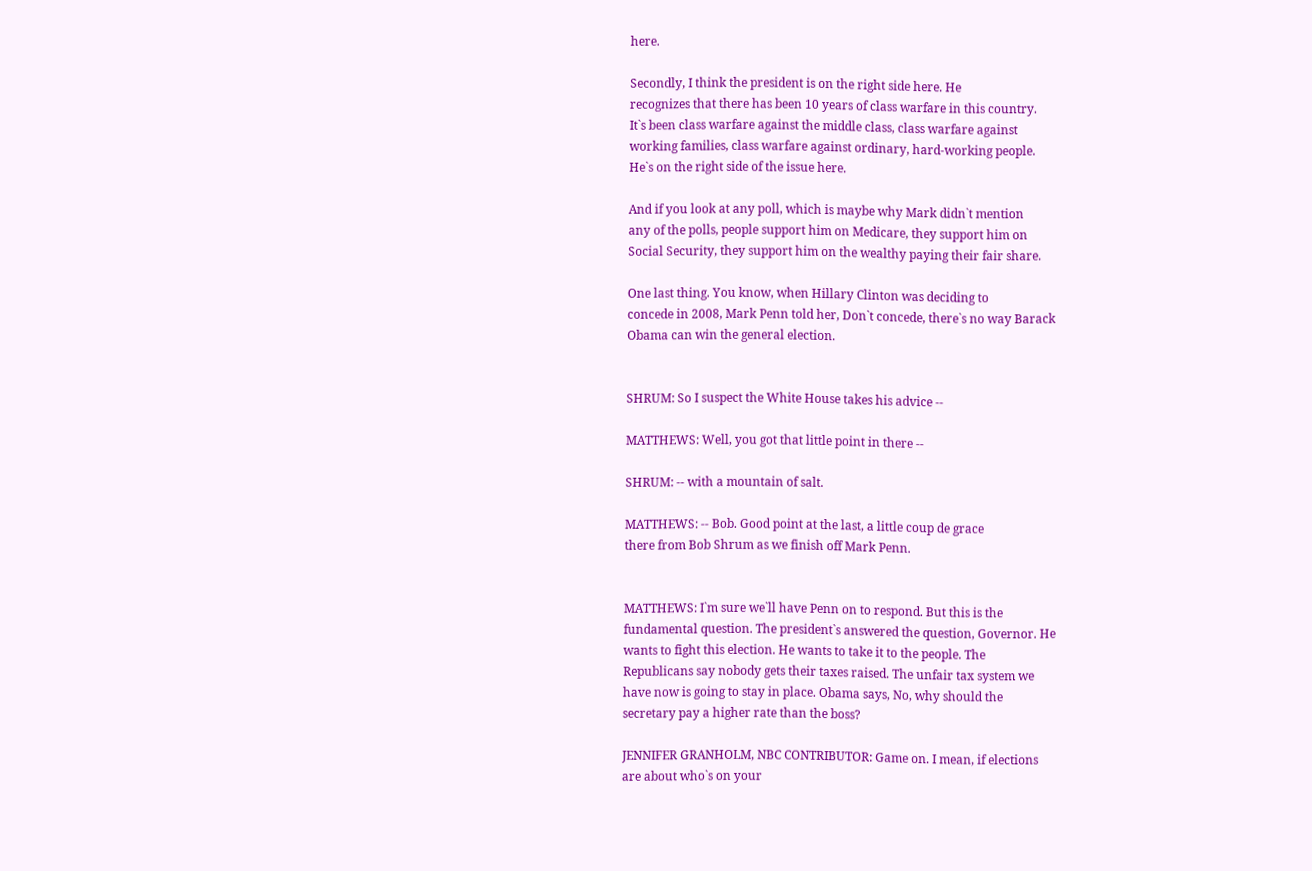here.

Secondly, I think the president is on the right side here. He
recognizes that there has been 10 years of class warfare in this country.
It`s been class warfare against the middle class, class warfare against
working families, class warfare against ordinary, hard-working people.
He`s on the right side of the issue here.

And if you look at any poll, which is maybe why Mark didn`t mention
any of the polls, people support him on Medicare, they support him on
Social Security, they support him on the wealthy paying their fair share.

One last thing. You know, when Hillary Clinton was deciding to
concede in 2008, Mark Penn told her, Don`t concede, there`s no way Barack
Obama can win the general election.


SHRUM: So I suspect the White House takes his advice --

MATTHEWS: Well, you got that little point in there --

SHRUM: -- with a mountain of salt.

MATTHEWS: -- Bob. Good point at the last, a little coup de grace
there from Bob Shrum as we finish off Mark Penn.


MATTHEWS: I`m sure we`ll have Penn on to respond. But this is the
fundamental question. The president`s answered the question, Governor. He
wants to fight this election. He wants to take it to the people. The
Republicans say nobody gets their taxes raised. The unfair tax system we
have now is going to stay in place. Obama says, No, why should the
secretary pay a higher rate than the boss?

JENNIFER GRANHOLM, NBC CONTRIBUTOR: Game on. I mean, if elections
are about who`s on your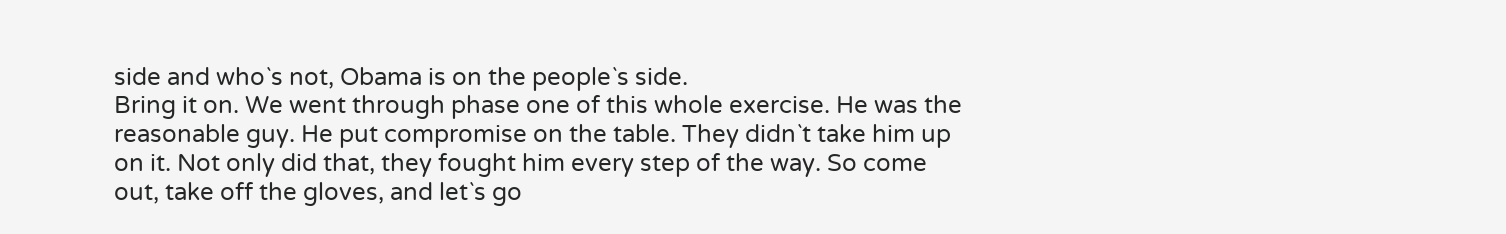side and who`s not, Obama is on the people`s side.
Bring it on. We went through phase one of this whole exercise. He was the
reasonable guy. He put compromise on the table. They didn`t take him up
on it. Not only did that, they fought him every step of the way. So come
out, take off the gloves, and let`s go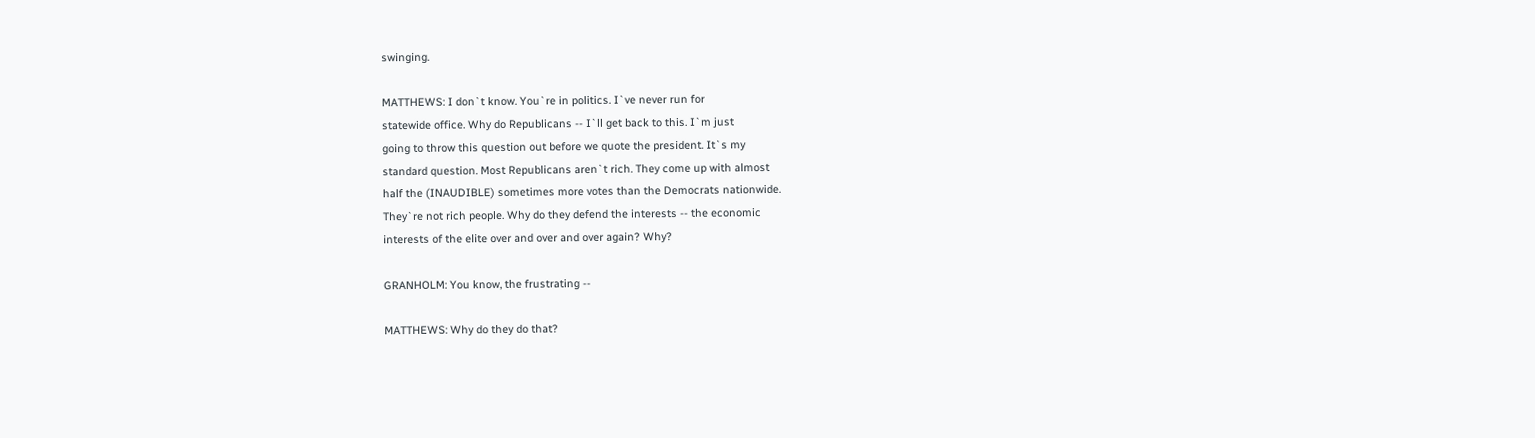swinging.

MATTHEWS: I don`t know. You`re in politics. I`ve never run for
statewide office. Why do Republicans -- I`ll get back to this. I`m just
going to throw this question out before we quote the president. It`s my
standard question. Most Republicans aren`t rich. They come up with almost
half the (INAUDIBLE) sometimes more votes than the Democrats nationwide.
They`re not rich people. Why do they defend the interests -- the economic
interests of the elite over and over and over again? Why?

GRANHOLM: You know, the frustrating --

MATTHEWS: Why do they do that?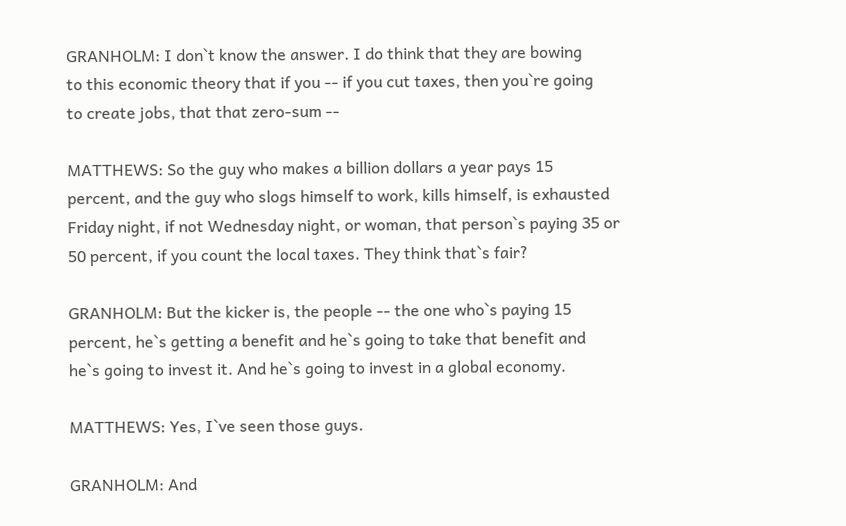GRANHOLM: I don`t know the answer. I do think that they are bowing
to this economic theory that if you -- if you cut taxes, then you`re going
to create jobs, that that zero-sum --

MATTHEWS: So the guy who makes a billion dollars a year pays 15
percent, and the guy who slogs himself to work, kills himself, is exhausted
Friday night, if not Wednesday night, or woman, that person`s paying 35 or
50 percent, if you count the local taxes. They think that`s fair?

GRANHOLM: But the kicker is, the people -- the one who`s paying 15
percent, he`s getting a benefit and he`s going to take that benefit and
he`s going to invest it. And he`s going to invest in a global economy.

MATTHEWS: Yes, I`ve seen those guys.

GRANHOLM: And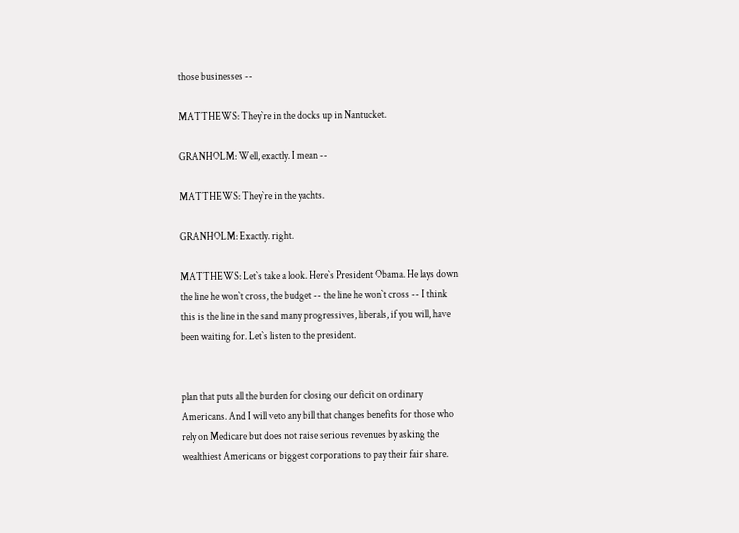those businesses --

MATTHEWS: They`re in the docks up in Nantucket.

GRANHOLM: Well, exactly. I mean --

MATTHEWS: They`re in the yachts.

GRANHOLM: Exactly. right.

MATTHEWS: Let`s take a look. Here`s President Obama. He lays down
the line he won`t cross, the budget -- the line he won`t cross -- I think
this is the line in the sand many progressives, liberals, if you will, have
been waiting for. Let`s listen to the president.


plan that puts all the burden for closing our deficit on ordinary
Americans. And I will veto any bill that changes benefits for those who
rely on Medicare but does not raise serious revenues by asking the
wealthiest Americans or biggest corporations to pay their fair share.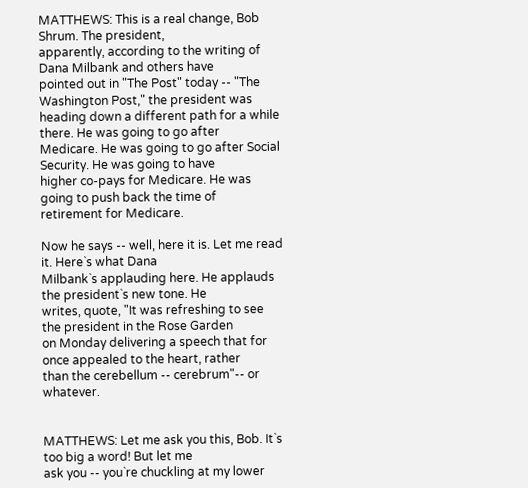MATTHEWS: This is a real change, Bob Shrum. The president,
apparently, according to the writing of Dana Milbank and others have
pointed out in "The Post" today -- "The Washington Post," the president was
heading down a different path for a while there. He was going to go after
Medicare. He was going to go after Social Security. He was going to have
higher co-pays for Medicare. He was going to push back the time of
retirement for Medicare.

Now he says -- well, here it is. Let me read it. Here`s what Dana
Milbank`s applauding here. He applauds the president`s new tone. He
writes, quote, "It was refreshing to see the president in the Rose Garden
on Monday delivering a speech that for once appealed to the heart, rather
than the cerebellum -- cerebrum"-- or whatever.


MATTHEWS: Let me ask you this, Bob. It`s too big a word! But let me
ask you -- you`re chuckling at my lower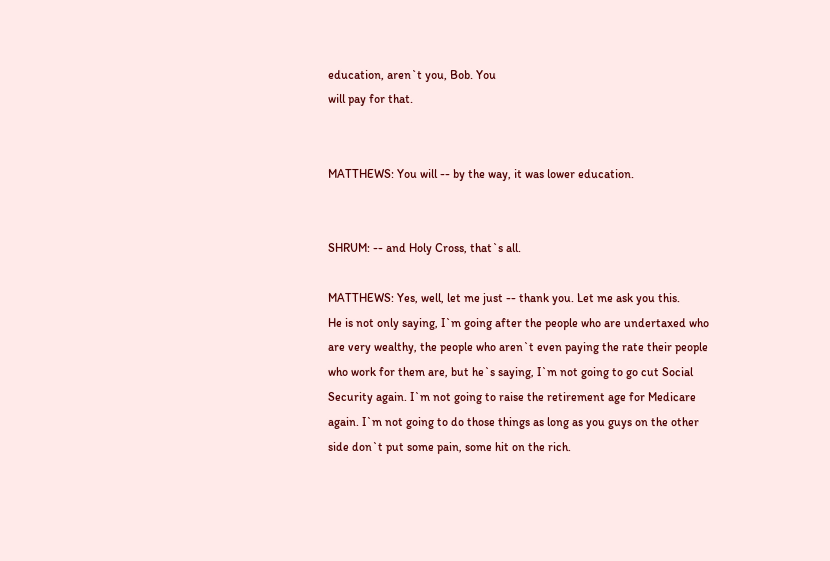education, aren`t you, Bob. You
will pay for that.


MATTHEWS: You will -- by the way, it was lower education.


SHRUM: -- and Holy Cross, that`s all.

MATTHEWS: Yes, well, let me just -- thank you. Let me ask you this.
He is not only saying, I`m going after the people who are undertaxed who
are very wealthy, the people who aren`t even paying the rate their people
who work for them are, but he`s saying, I`m not going to go cut Social
Security again. I`m not going to raise the retirement age for Medicare
again. I`m not going to do those things as long as you guys on the other
side don`t put some pain, some hit on the rich.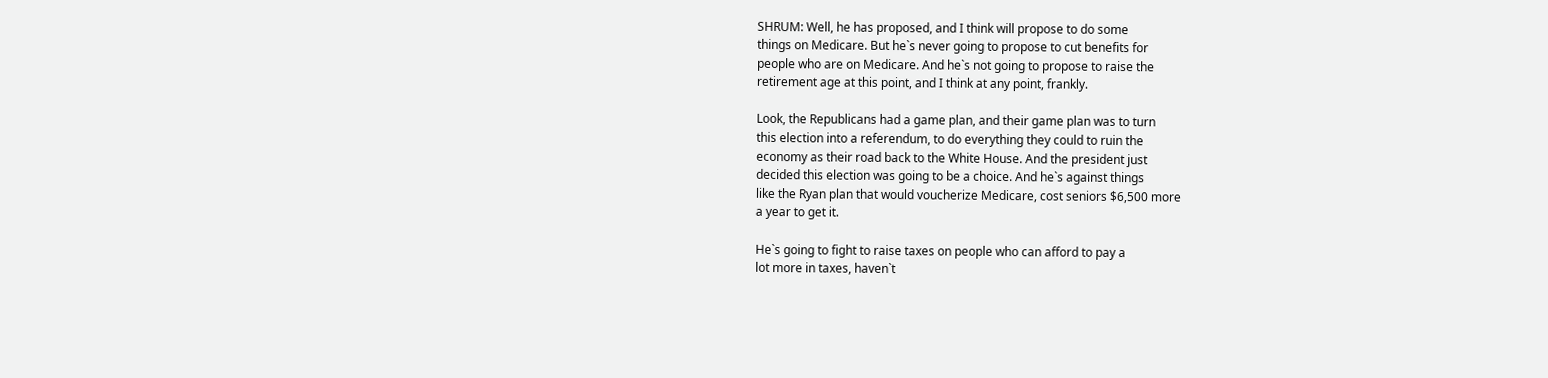SHRUM: Well, he has proposed, and I think will propose to do some
things on Medicare. But he`s never going to propose to cut benefits for
people who are on Medicare. And he`s not going to propose to raise the
retirement age at this point, and I think at any point, frankly.

Look, the Republicans had a game plan, and their game plan was to turn
this election into a referendum, to do everything they could to ruin the
economy as their road back to the White House. And the president just
decided this election was going to be a choice. And he`s against things
like the Ryan plan that would voucherize Medicare, cost seniors $6,500 more
a year to get it.

He`s going to fight to raise taxes on people who can afford to pay a
lot more in taxes, haven`t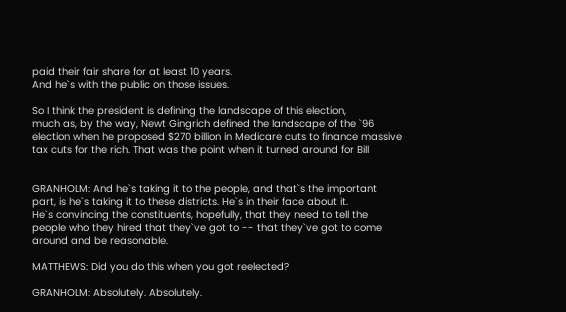paid their fair share for at least 10 years.
And he`s with the public on those issues.

So I think the president is defining the landscape of this election,
much as, by the way, Newt Gingrich defined the landscape of the `96
election when he proposed $270 billion in Medicare cuts to finance massive
tax cuts for the rich. That was the point when it turned around for Bill


GRANHOLM: And he`s taking it to the people, and that`s the important
part, is he`s taking it to these districts. He`s in their face about it.
He`s convincing the constituents, hopefully, that they need to tell the
people who they hired that they`ve got to -- that they`ve got to come
around and be reasonable.

MATTHEWS: Did you do this when you got reelected?

GRANHOLM: Absolutely. Absolutely.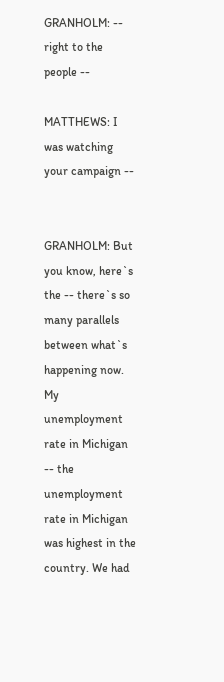GRANHOLM: -- right to the people --

MATTHEWS: I was watching your campaign --


GRANHOLM: But you know, here`s the -- there`s so many parallels
between what`s happening now. My unemployment rate in Michigan -- the
unemployment rate in Michigan was highest in the country. We had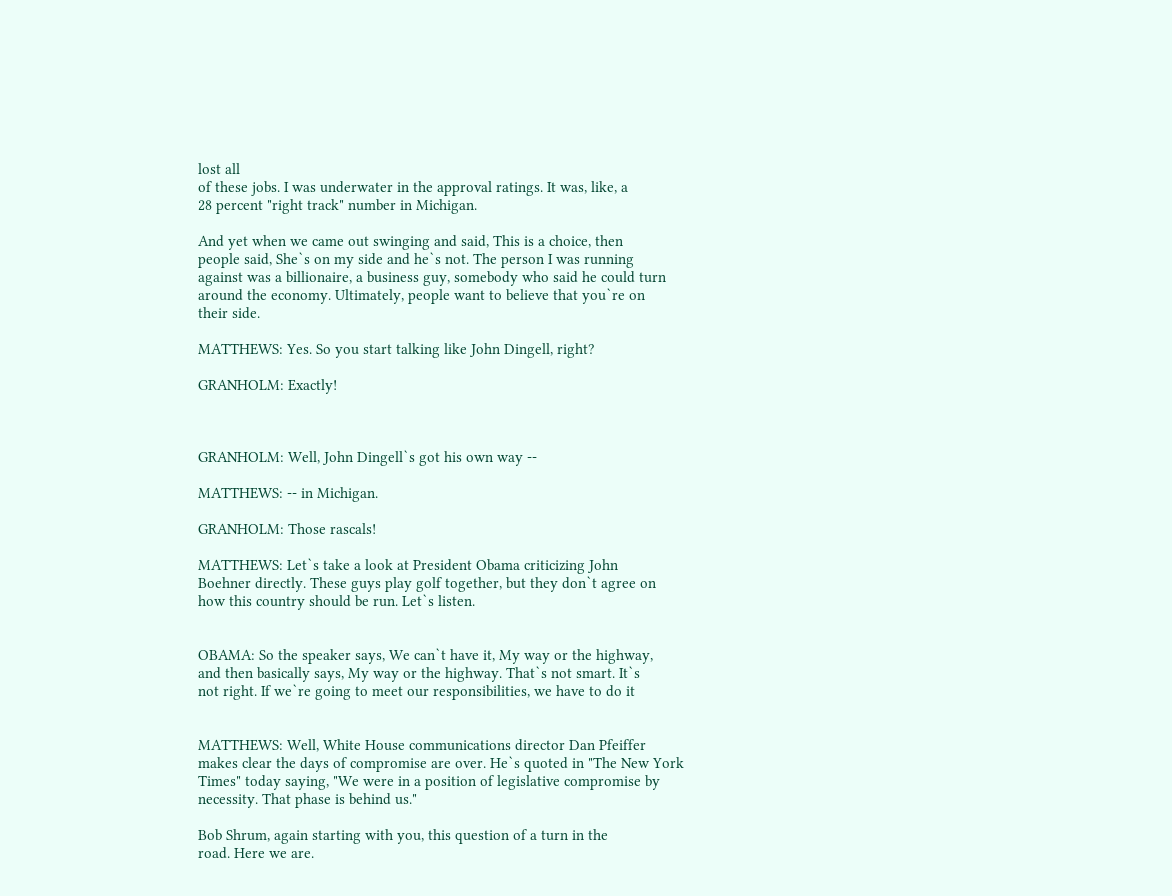lost all
of these jobs. I was underwater in the approval ratings. It was, like, a
28 percent "right track" number in Michigan.

And yet when we came out swinging and said, This is a choice, then
people said, She`s on my side and he`s not. The person I was running
against was a billionaire, a business guy, somebody who said he could turn
around the economy. Ultimately, people want to believe that you`re on
their side.

MATTHEWS: Yes. So you start talking like John Dingell, right?

GRANHOLM: Exactly!



GRANHOLM: Well, John Dingell`s got his own way --

MATTHEWS: -- in Michigan.

GRANHOLM: Those rascals!

MATTHEWS: Let`s take a look at President Obama criticizing John
Boehner directly. These guys play golf together, but they don`t agree on
how this country should be run. Let`s listen.


OBAMA: So the speaker says, We can`t have it, My way or the highway,
and then basically says, My way or the highway. That`s not smart. It`s
not right. If we`re going to meet our responsibilities, we have to do it


MATTHEWS: Well, White House communications director Dan Pfeiffer
makes clear the days of compromise are over. He`s quoted in "The New York
Times" today saying, "We were in a position of legislative compromise by
necessity. That phase is behind us."

Bob Shrum, again starting with you, this question of a turn in the
road. Here we are.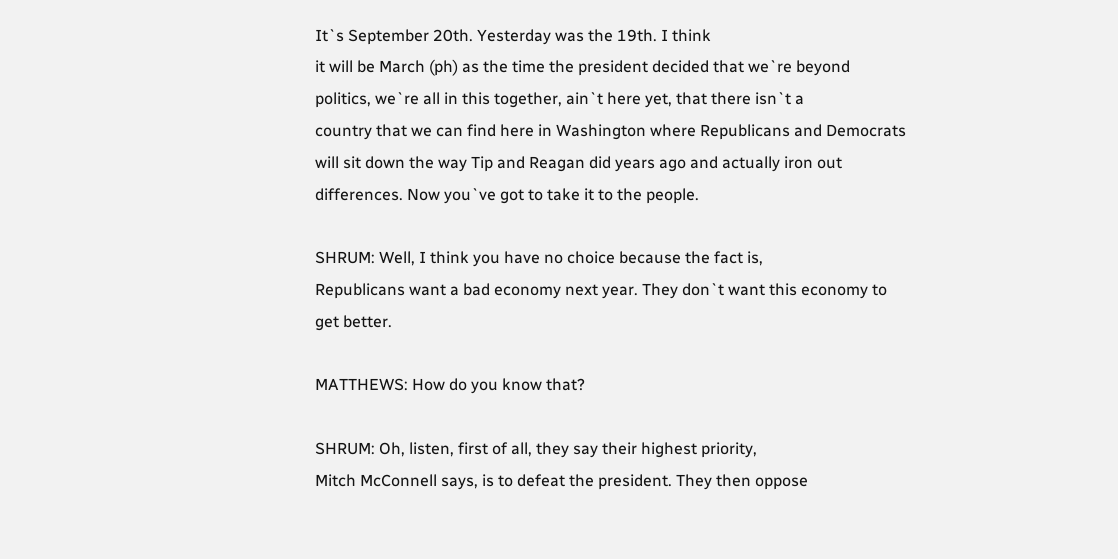It`s September 20th. Yesterday was the 19th. I think
it will be March (ph) as the time the president decided that we`re beyond
politics, we`re all in this together, ain`t here yet, that there isn`t a
country that we can find here in Washington where Republicans and Democrats
will sit down the way Tip and Reagan did years ago and actually iron out
differences. Now you`ve got to take it to the people.

SHRUM: Well, I think you have no choice because the fact is,
Republicans want a bad economy next year. They don`t want this economy to
get better.

MATTHEWS: How do you know that?

SHRUM: Oh, listen, first of all, they say their highest priority,
Mitch McConnell says, is to defeat the president. They then oppose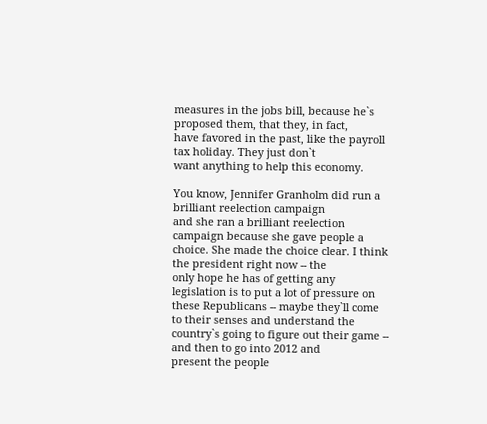measures in the jobs bill, because he`s proposed them, that they, in fact,
have favored in the past, like the payroll tax holiday. They just don`t
want anything to help this economy.

You know, Jennifer Granholm did run a brilliant reelection campaign
and she ran a brilliant reelection campaign because she gave people a
choice. She made the choice clear. I think the president right now -- the
only hope he has of getting any legislation is to put a lot of pressure on
these Republicans -- maybe they`ll come to their senses and understand the
country`s going to figure out their game -- and then to go into 2012 and
present the people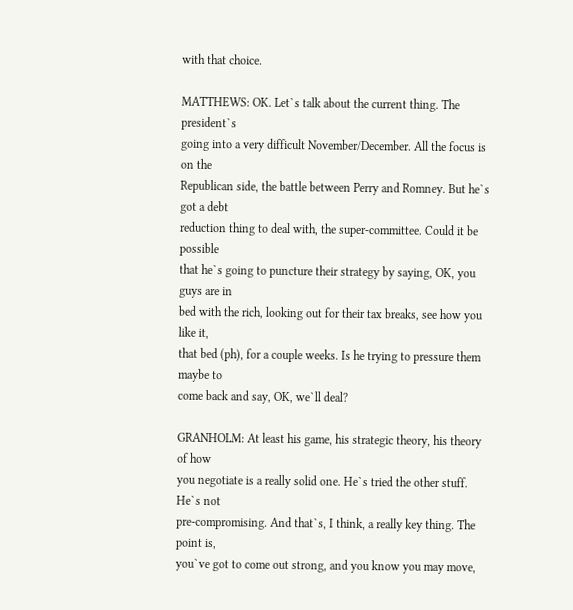with that choice.

MATTHEWS: OK. Let`s talk about the current thing. The president`s
going into a very difficult November/December. All the focus is on the
Republican side, the battle between Perry and Romney. But he`s got a debt
reduction thing to deal with, the super-committee. Could it be possible
that he`s going to puncture their strategy by saying, OK, you guys are in
bed with the rich, looking out for their tax breaks, see how you like it,
that bed (ph), for a couple weeks. Is he trying to pressure them maybe to
come back and say, OK, we`ll deal?

GRANHOLM: At least his game, his strategic theory, his theory of how
you negotiate is a really solid one. He`s tried the other stuff. He`s not
pre-compromising. And that`s, I think, a really key thing. The point is,
you`ve got to come out strong, and you know you may move,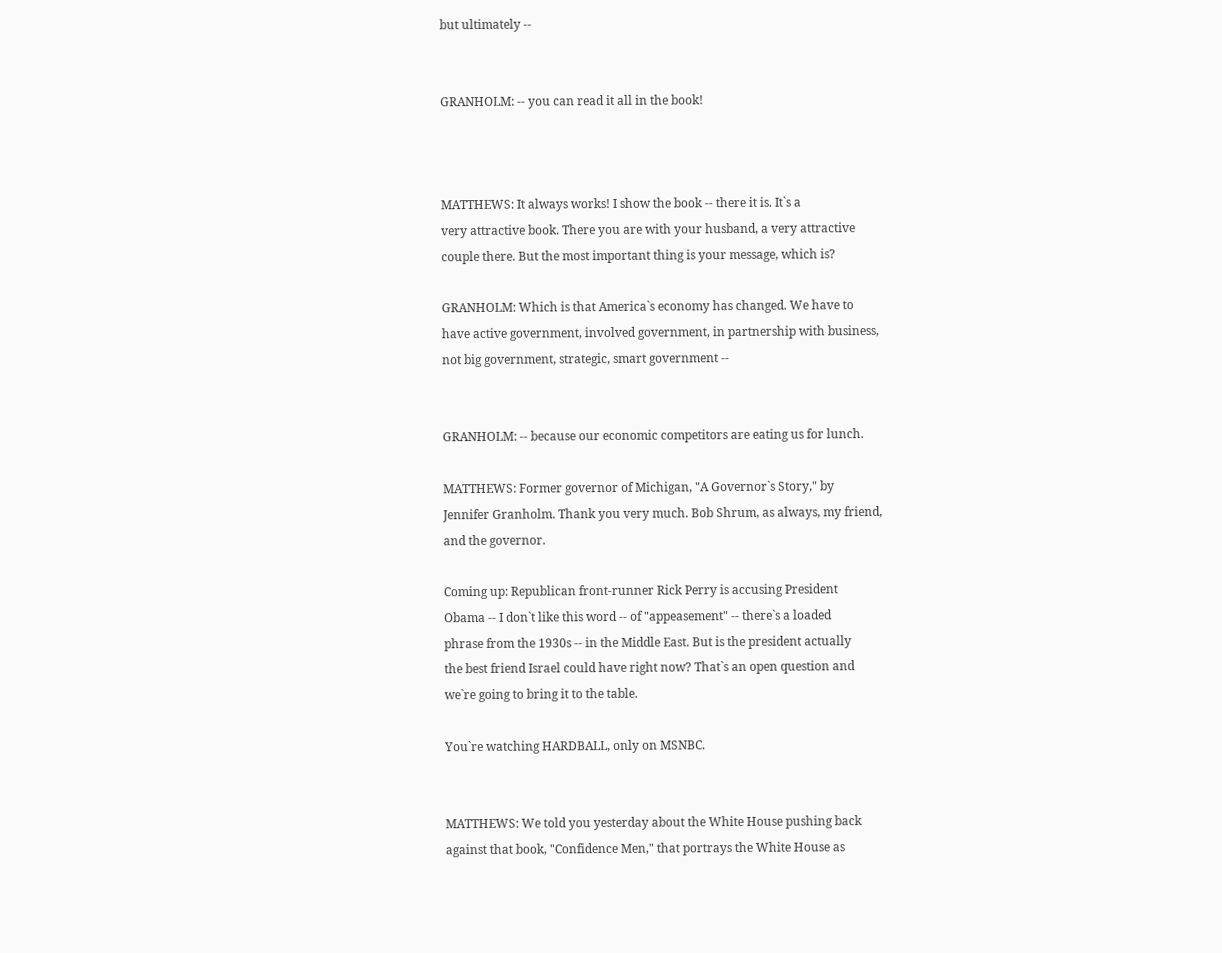but ultimately --


GRANHOLM: -- you can read it all in the book!



MATTHEWS: It always works! I show the book -- there it is. It`s a
very attractive book. There you are with your husband, a very attractive
couple there. But the most important thing is your message, which is?

GRANHOLM: Which is that America`s economy has changed. We have to
have active government, involved government, in partnership with business,
not big government, strategic, smart government --


GRANHOLM: -- because our economic competitors are eating us for lunch.

MATTHEWS: Former governor of Michigan, "A Governor`s Story," by
Jennifer Granholm. Thank you very much. Bob Shrum, as always, my friend,
and the governor.

Coming up: Republican front-runner Rick Perry is accusing President
Obama -- I don`t like this word -- of "appeasement" -- there`s a loaded
phrase from the 1930s -- in the Middle East. But is the president actually
the best friend Israel could have right now? That`s an open question and
we`re going to bring it to the table.

You`re watching HARDBALL, only on MSNBC.


MATTHEWS: We told you yesterday about the White House pushing back
against that book, "Confidence Men," that portrays the White House as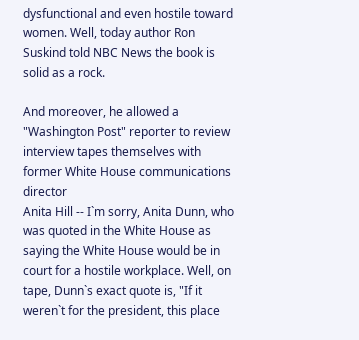dysfunctional and even hostile toward women. Well, today author Ron
Suskind told NBC News the book is solid as a rock.

And moreover, he allowed a "Washington Post" reporter to review
interview tapes themselves with former White House communications director
Anita Hill -- I`m sorry, Anita Dunn, who was quoted in the White House as
saying the White House would be in court for a hostile workplace. Well, on
tape, Dunn`s exact quote is, "If it weren`t for the president, this place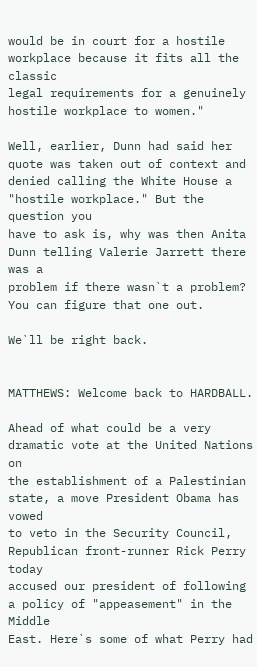would be in court for a hostile workplace because it fits all the classic
legal requirements for a genuinely hostile workplace to women."

Well, earlier, Dunn had said her quote was taken out of context and
denied calling the White House a "hostile workplace." But the question you
have to ask is, why was then Anita Dunn telling Valerie Jarrett there was a
problem if there wasn`t a problem? You can figure that one out.

We`ll be right back.


MATTHEWS: Welcome back to HARDBALL.

Ahead of what could be a very dramatic vote at the United Nations on
the establishment of a Palestinian state, a move President Obama has vowed
to veto in the Security Council, Republican front-runner Rick Perry today
accused our president of following a policy of "appeasement" in the Middle
East. Here`s some of what Perry had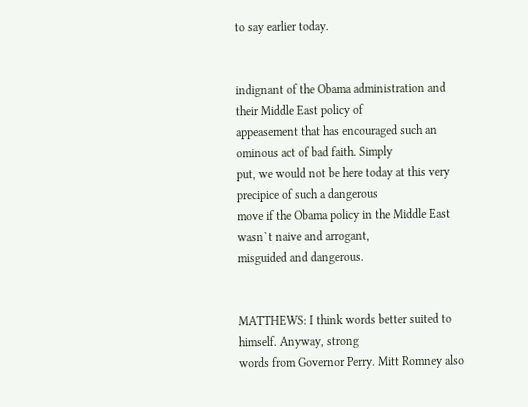to say earlier today.


indignant of the Obama administration and their Middle East policy of
appeasement that has encouraged such an ominous act of bad faith. Simply
put, we would not be here today at this very precipice of such a dangerous
move if the Obama policy in the Middle East wasn`t naive and arrogant,
misguided and dangerous.


MATTHEWS: I think words better suited to himself. Anyway, strong
words from Governor Perry. Mitt Romney also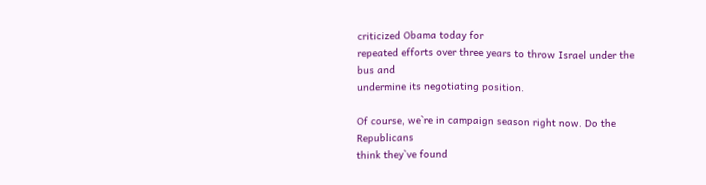criticized Obama today for
repeated efforts over three years to throw Israel under the bus and
undermine its negotiating position.

Of course, we`re in campaign season right now. Do the Republicans
think they`ve found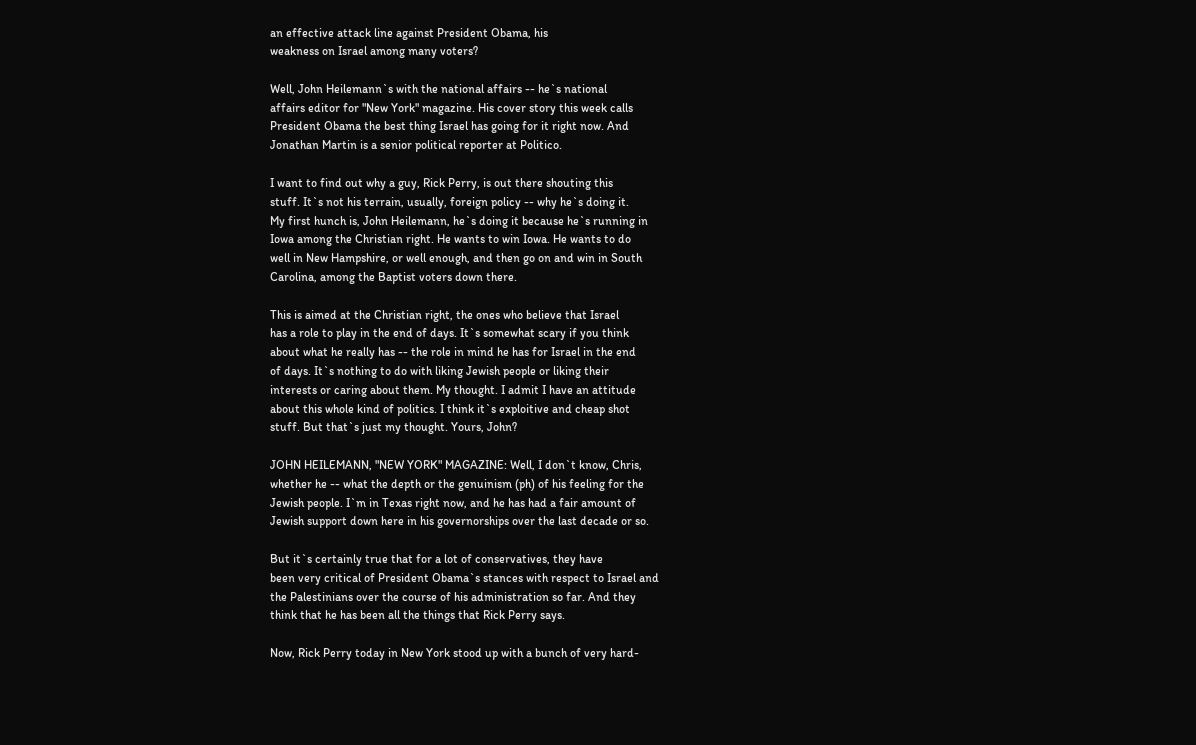an effective attack line against President Obama, his
weakness on Israel among many voters?

Well, John Heilemann`s with the national affairs -- he`s national
affairs editor for "New York" magazine. His cover story this week calls
President Obama the best thing Israel has going for it right now. And
Jonathan Martin is a senior political reporter at Politico.

I want to find out why a guy, Rick Perry, is out there shouting this
stuff. It`s not his terrain, usually, foreign policy -- why he`s doing it.
My first hunch is, John Heilemann, he`s doing it because he`s running in
Iowa among the Christian right. He wants to win Iowa. He wants to do
well in New Hampshire, or well enough, and then go on and win in South
Carolina, among the Baptist voters down there.

This is aimed at the Christian right, the ones who believe that Israel
has a role to play in the end of days. It`s somewhat scary if you think
about what he really has -- the role in mind he has for Israel in the end
of days. It`s nothing to do with liking Jewish people or liking their
interests or caring about them. My thought. I admit I have an attitude
about this whole kind of politics. I think it`s exploitive and cheap shot
stuff. But that`s just my thought. Yours, John?

JOHN HEILEMANN, "NEW YORK" MAGAZINE: Well, I don`t know, Chris,
whether he -- what the depth or the genuinism (ph) of his feeling for the
Jewish people. I`m in Texas right now, and he has had a fair amount of
Jewish support down here in his governorships over the last decade or so.

But it`s certainly true that for a lot of conservatives, they have
been very critical of President Obama`s stances with respect to Israel and
the Palestinians over the course of his administration so far. And they
think that he has been all the things that Rick Perry says.

Now, Rick Perry today in New York stood up with a bunch of very hard-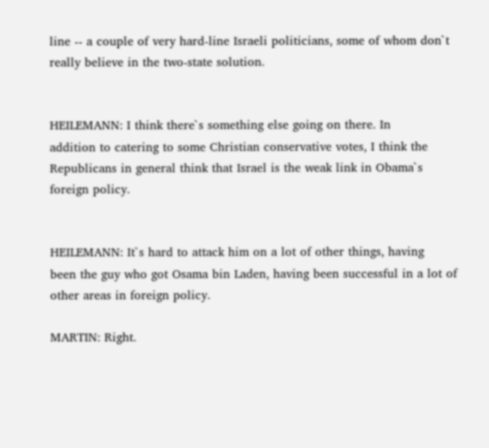line -- a couple of very hard-line Israeli politicians, some of whom don`t
really believe in the two-state solution.


HEILEMANN: I think there`s something else going on there. In
addition to catering to some Christian conservative votes, I think the
Republicans in general think that Israel is the weak link in Obama`s
foreign policy.


HEILEMANN: It`s hard to attack him on a lot of other things, having
been the guy who got Osama bin Laden, having been successful in a lot of
other areas in foreign policy.

MARTIN: Right.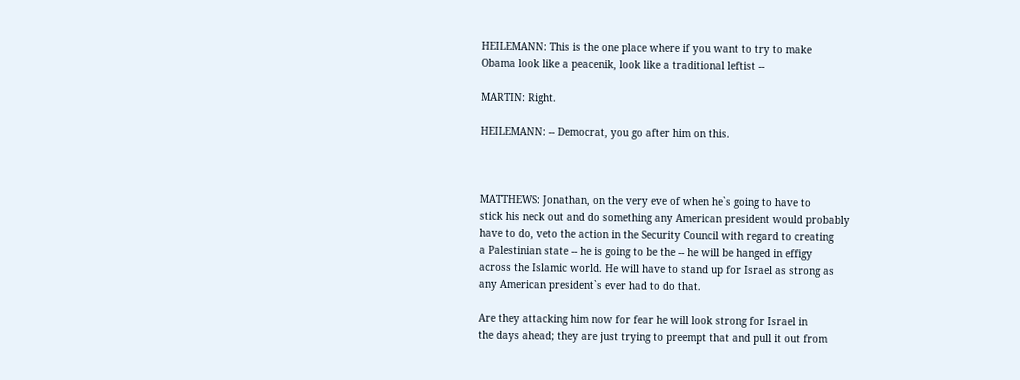HEILEMANN: This is the one place where if you want to try to make
Obama look like a peacenik, look like a traditional leftist --

MARTIN: Right.

HEILEMANN: -- Democrat, you go after him on this.



MATTHEWS: Jonathan, on the very eve of when he`s going to have to
stick his neck out and do something any American president would probably
have to do, veto the action in the Security Council with regard to creating
a Palestinian state -- he is going to be the -- he will be hanged in effigy
across the Islamic world. He will have to stand up for Israel as strong as
any American president`s ever had to do that.

Are they attacking him now for fear he will look strong for Israel in
the days ahead; they are just trying to preempt that and pull it out from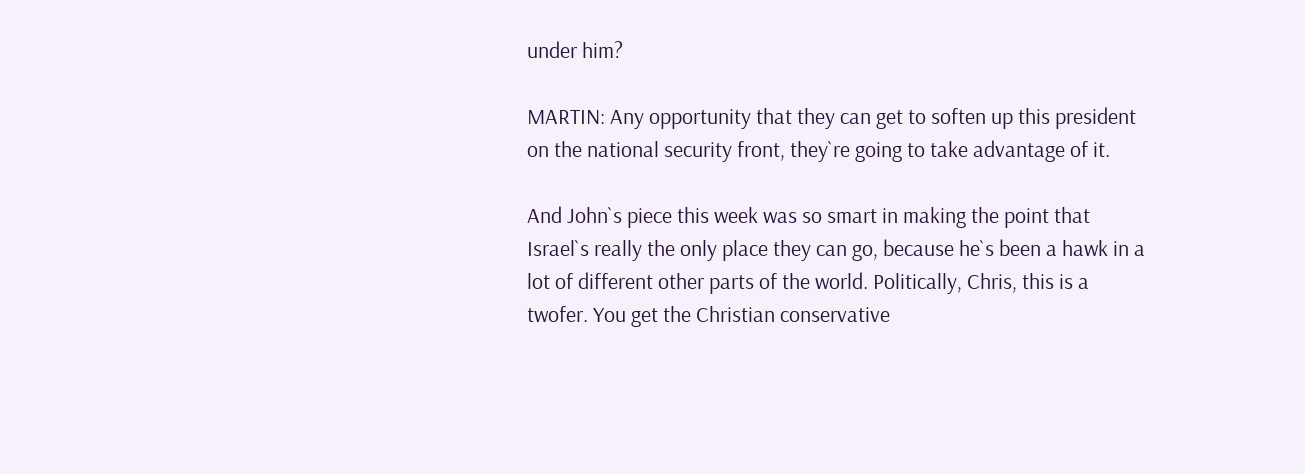under him?

MARTIN: Any opportunity that they can get to soften up this president
on the national security front, they`re going to take advantage of it.

And John`s piece this week was so smart in making the point that
Israel`s really the only place they can go, because he`s been a hawk in a
lot of different other parts of the world. Politically, Chris, this is a
twofer. You get the Christian conservative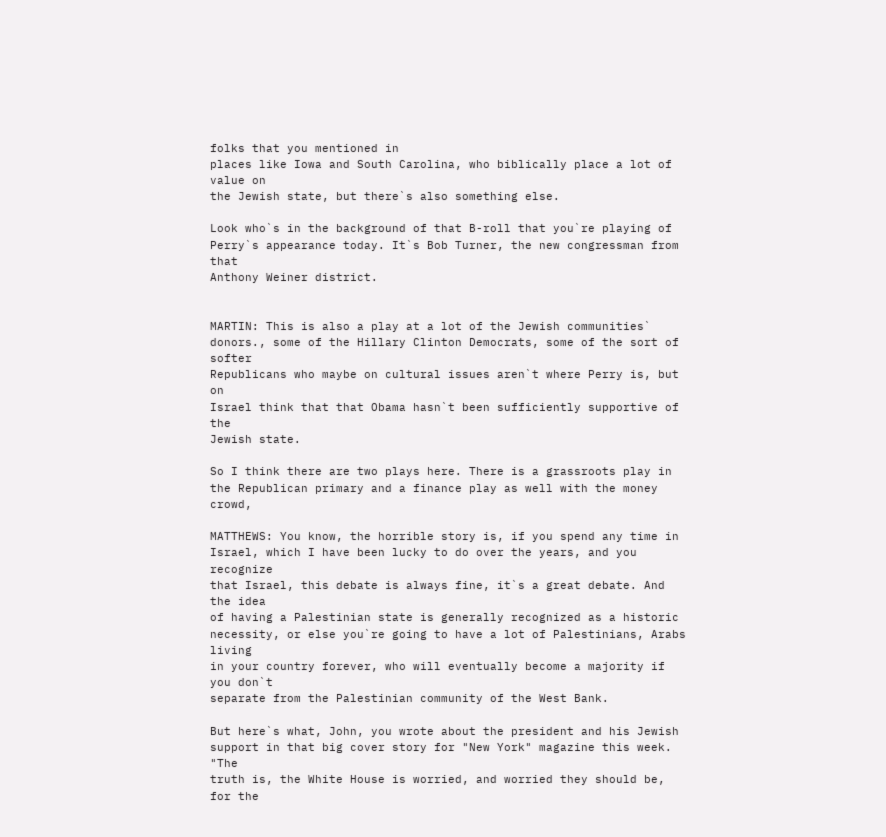folks that you mentioned in
places like Iowa and South Carolina, who biblically place a lot of value on
the Jewish state, but there`s also something else.

Look who`s in the background of that B-roll that you`re playing of
Perry`s appearance today. It`s Bob Turner, the new congressman from that
Anthony Weiner district.


MARTIN: This is also a play at a lot of the Jewish communities`
donors., some of the Hillary Clinton Democrats, some of the sort of softer
Republicans who maybe on cultural issues aren`t where Perry is, but on
Israel think that that Obama hasn`t been sufficiently supportive of the
Jewish state.

So I think there are two plays here. There is a grassroots play in
the Republican primary and a finance play as well with the money crowd,

MATTHEWS: You know, the horrible story is, if you spend any time in
Israel, which I have been lucky to do over the years, and you recognize
that Israel, this debate is always fine, it`s a great debate. And the idea
of having a Palestinian state is generally recognized as a historic
necessity, or else you`re going to have a lot of Palestinians, Arabs living
in your country forever, who will eventually become a majority if you don`t
separate from the Palestinian community of the West Bank.

But here`s what, John, you wrote about the president and his Jewish
support in that big cover story for "New York" magazine this week. "The
truth is, the White House is worried, and worried they should be, for the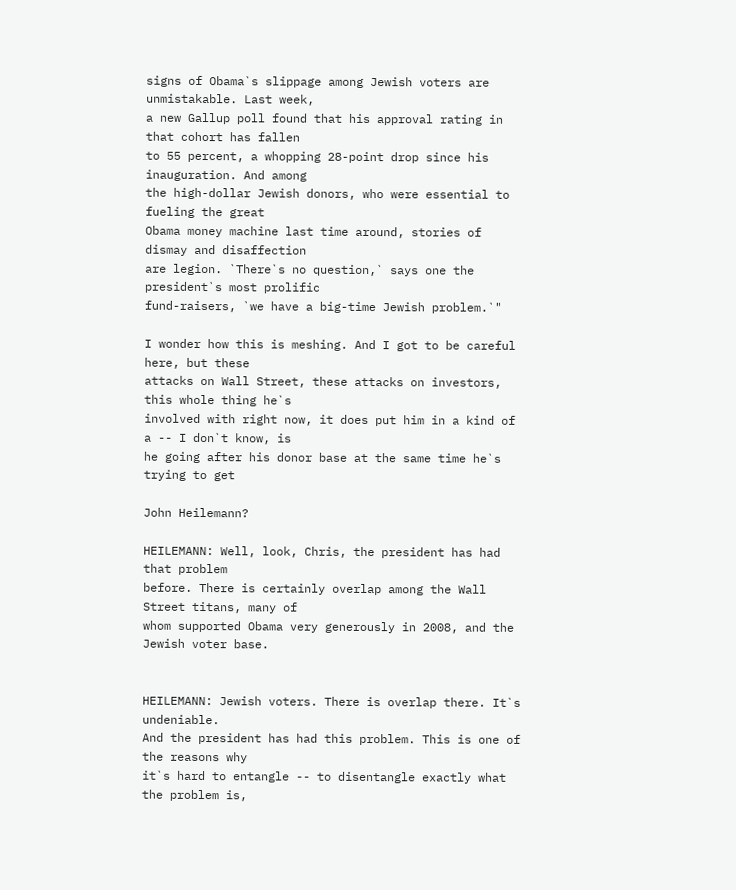signs of Obama`s slippage among Jewish voters are unmistakable. Last week,
a new Gallup poll found that his approval rating in that cohort has fallen
to 55 percent, a whopping 28-point drop since his inauguration. And among
the high-dollar Jewish donors, who were essential to fueling the great
Obama money machine last time around, stories of dismay and disaffection
are legion. `There`s no question,` says one the president`s most prolific
fund-raisers, `we have a big-time Jewish problem.`"

I wonder how this is meshing. And I got to be careful here, but these
attacks on Wall Street, these attacks on investors, this whole thing he`s
involved with right now, it does put him in a kind of a -- I don`t know, is
he going after his donor base at the same time he`s trying to get

John Heilemann?

HEILEMANN: Well, look, Chris, the president has had that problem
before. There is certainly overlap among the Wall Street titans, many of
whom supported Obama very generously in 2008, and the Jewish voter base.


HEILEMANN: Jewish voters. There is overlap there. It`s undeniable.
And the president has had this problem. This is one of the reasons why
it`s hard to entangle -- to disentangle exactly what the problem is,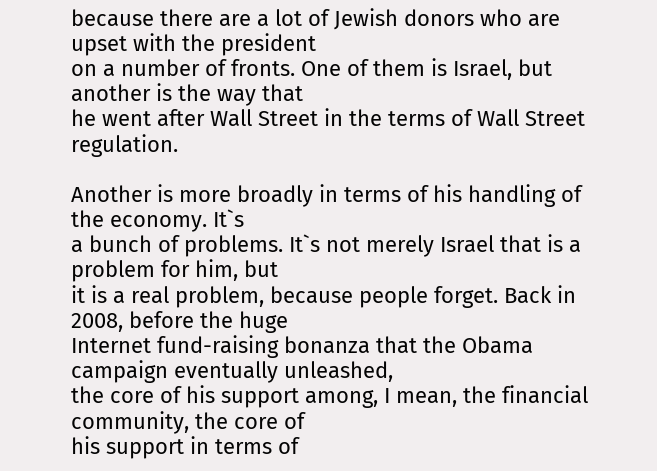because there are a lot of Jewish donors who are upset with the president
on a number of fronts. One of them is Israel, but another is the way that
he went after Wall Street in the terms of Wall Street regulation.

Another is more broadly in terms of his handling of the economy. It`s
a bunch of problems. It`s not merely Israel that is a problem for him, but
it is a real problem, because people forget. Back in 2008, before the huge
Internet fund-raising bonanza that the Obama campaign eventually unleashed,
the core of his support among, I mean, the financial community, the core of
his support in terms of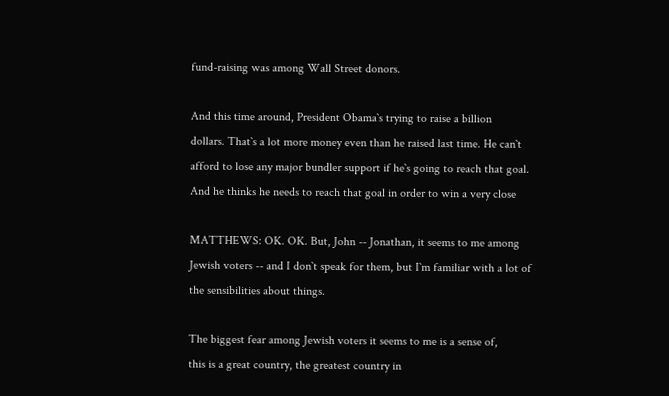fund-raising was among Wall Street donors.

And this time around, President Obama`s trying to raise a billion
dollars. That`s a lot more money even than he raised last time. He can`t
afford to lose any major bundler support if he`s going to reach that goal.
And he thinks he needs to reach that goal in order to win a very close

MATTHEWS: OK. OK. But, John -- Jonathan, it seems to me among
Jewish voters -- and I don`t speak for them, but I`m familiar with a lot of
the sensibilities about things.

The biggest fear among Jewish voters it seems to me is a sense of,
this is a great country, the greatest country in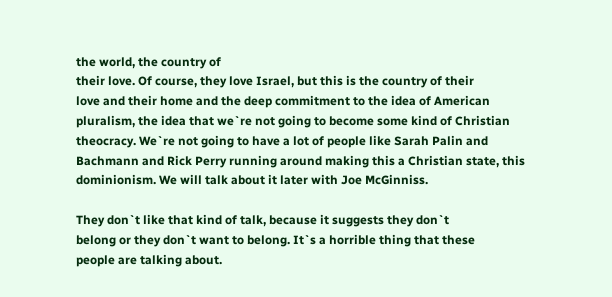the world, the country of
their love. Of course, they love Israel, but this is the country of their
love and their home and the deep commitment to the idea of American
pluralism, the idea that we`re not going to become some kind of Christian
theocracy. We`re not going to have a lot of people like Sarah Palin and
Bachmann and Rick Perry running around making this a Christian state, this
dominionism. We will talk about it later with Joe McGinniss.

They don`t like that kind of talk, because it suggests they don`t
belong or they don`t want to belong. It`s a horrible thing that these
people are talking about.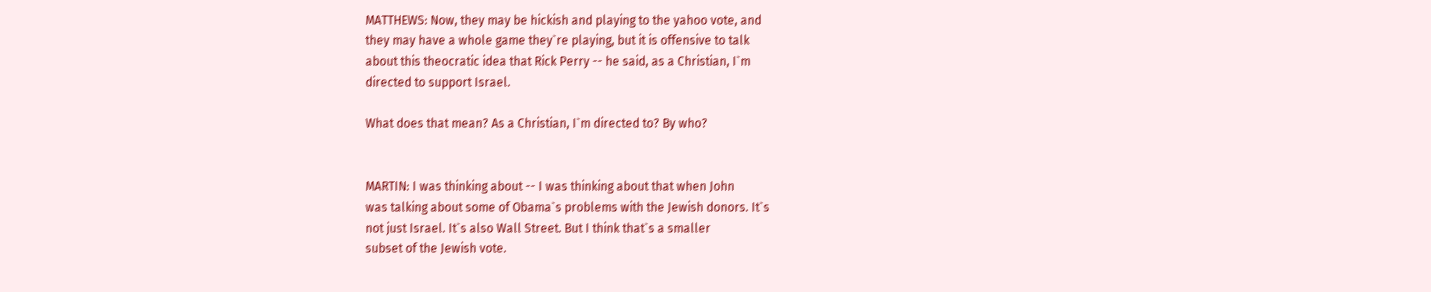MATTHEWS: Now, they may be hickish and playing to the yahoo vote, and
they may have a whole game they`re playing, but it is offensive to talk
about this theocratic idea that Rick Perry -- he said, as a Christian, I`m
directed to support Israel.

What does that mean? As a Christian, I`m directed to? By who?


MARTIN: I was thinking about -- I was thinking about that when John
was talking about some of Obama`s problems with the Jewish donors. It`s
not just Israel. It`s also Wall Street. But I think that`s a smaller
subset of the Jewish vote.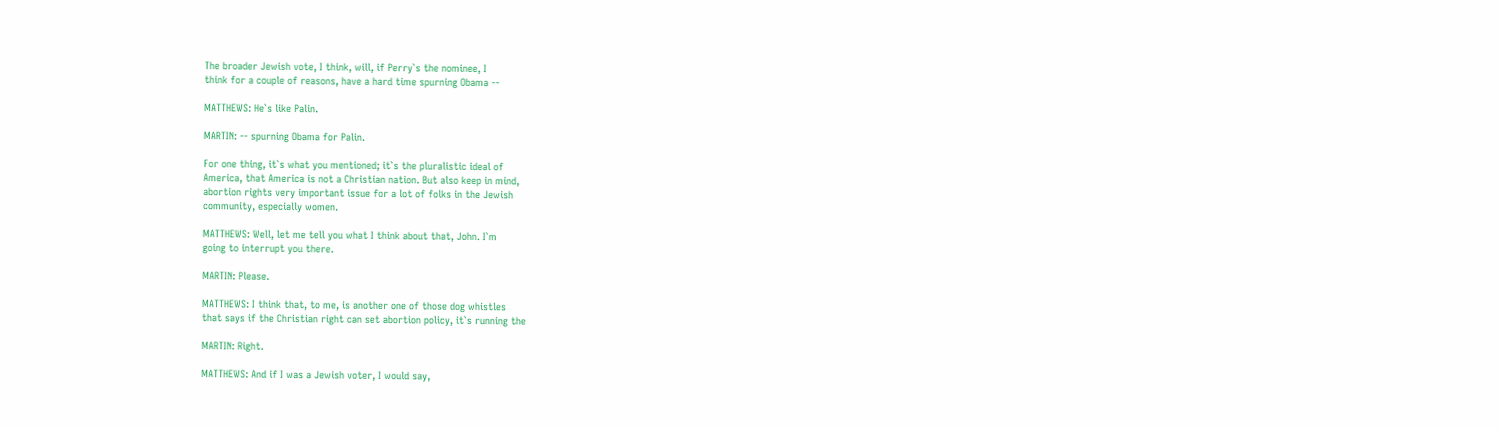The broader Jewish vote, I think, will, if Perry`s the nominee, I
think for a couple of reasons, have a hard time spurning Obama --

MATTHEWS: He`s like Palin.

MARTIN: -- spurning Obama for Palin.

For one thing, it`s what you mentioned; it`s the pluralistic ideal of
America, that America is not a Christian nation. But also keep in mind,
abortion rights very important issue for a lot of folks in the Jewish
community, especially women.

MATTHEWS: Well, let me tell you what I think about that, John. I`m
going to interrupt you there.

MARTIN: Please.

MATTHEWS: I think that, to me, is another one of those dog whistles
that says if the Christian right can set abortion policy, it`s running the

MARTIN: Right.

MATTHEWS: And if I was a Jewish voter, I would say,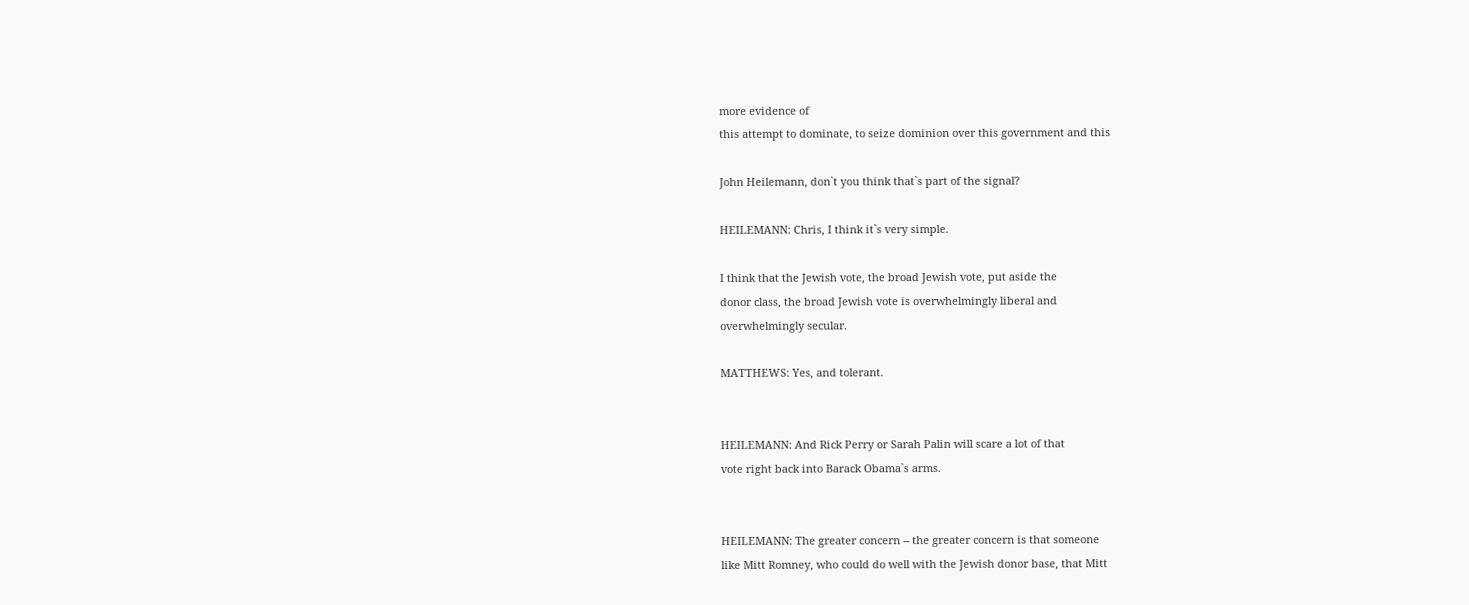more evidence of
this attempt to dominate, to seize dominion over this government and this

John Heilemann, don`t you think that`s part of the signal?

HEILEMANN: Chris, I think it`s very simple.

I think that the Jewish vote, the broad Jewish vote, put aside the
donor class, the broad Jewish vote is overwhelmingly liberal and
overwhelmingly secular.

MATTHEWS: Yes, and tolerant.


HEILEMANN: And Rick Perry or Sarah Palin will scare a lot of that
vote right back into Barack Obama`s arms.


HEILEMANN: The greater concern -- the greater concern is that someone
like Mitt Romney, who could do well with the Jewish donor base, that Mitt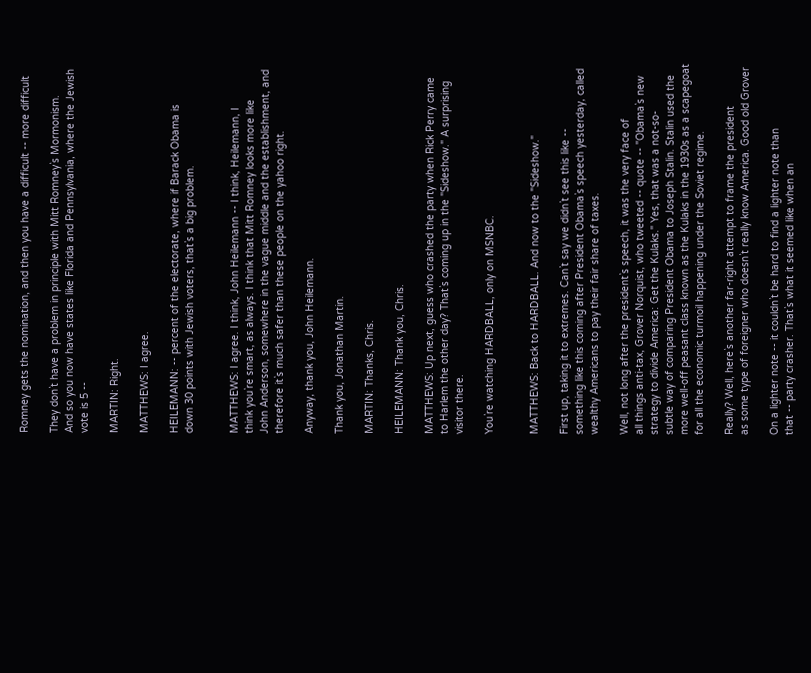Romney gets the nomination, and then you have a difficult -- more difficult

They don`t have a problem in principle with Mitt Romney`s Mormonism.
And so you now have states like Florida and Pennsylvania, where the Jewish
vote is 5 --

MARTIN: Right.

MATTHEWS: I agree.

HEILEMANN: -- percent of the electorate, where if Barack Obama is
down 30 points with Jewish voters, that`s a big problem.


MATTHEWS: I agree. I think, John Heilemann -- I think, Heilemann, I
think you`re smart, as always. I think that Mitt Romney looks more like
John Anderson, somewhere in the vague middle and the establishment, and
therefore it`s much safer than these people on the yahoo right.

Anyway, thank you, John Heilemann.

Thank you, Jonathan Martin.

MARTIN: Thanks, Chris.

HEILEMANN: Thank you, Chris.

MATTHEWS: Up next, guess who crashed the party when Rick Perry came
to Harlem the other day? That`s coming up in the "Sideshow." A surprising
visitor there.

You`re watching HARDBALL, only on MSNBC.


MATTHEWS: Back to HARDBALL. And now to the "Sideshow."

First up, taking it to extremes. Can`t say we didn`t see this like --
something like this coming after President Obama`s speech yesterday, called
wealthy Americans to pay their fair share of taxes.

Well, not long after the president`s speech, it was the very face of
all things anti-tax, Grover Norquist, who tweeted -- quote -- "Obama`s new
strategy to divide America: Get the Kulaks." Yes, that was a not-so-
subtle way of comparing President Obama to Joseph Stalin. Stalin used the
more well-off peasant class known as the Kulaks in the 1930s as a scapegoat
for all the economic turmoil happening under the Soviet regime.

Really? Well, here`s another far-right attempt to frame the president
as some type of foreigner who doesn`t really know America. Good old Grover

On a lighter note -- it couldn`t be hard to find a lighter note than
that -- party crasher. That`s what it seemed like when an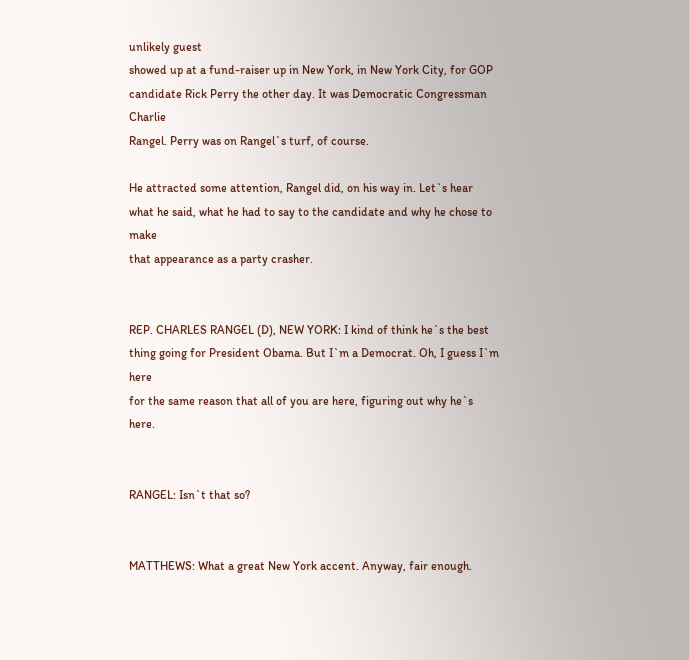unlikely guest
showed up at a fund-raiser up in New York, in New York City, for GOP
candidate Rick Perry the other day. It was Democratic Congressman Charlie
Rangel. Perry was on Rangel`s turf, of course.

He attracted some attention, Rangel did, on his way in. Let`s hear
what he said, what he had to say to the candidate and why he chose to make
that appearance as a party crasher.


REP. CHARLES RANGEL (D), NEW YORK: I kind of think he`s the best
thing going for President Obama. But I`m a Democrat. Oh, I guess I`m here
for the same reason that all of you are here, figuring out why he`s here.


RANGEL: Isn`t that so?


MATTHEWS: What a great New York accent. Anyway, fair enough.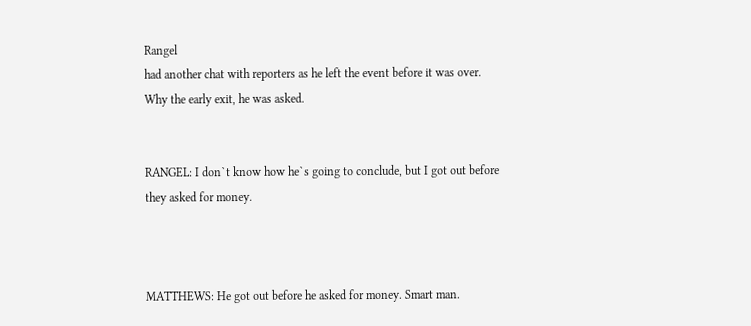Rangel
had another chat with reporters as he left the event before it was over.
Why the early exit, he was asked.


RANGEL: I don`t know how he`s going to conclude, but I got out before
they asked for money.



MATTHEWS: He got out before he asked for money. Smart man.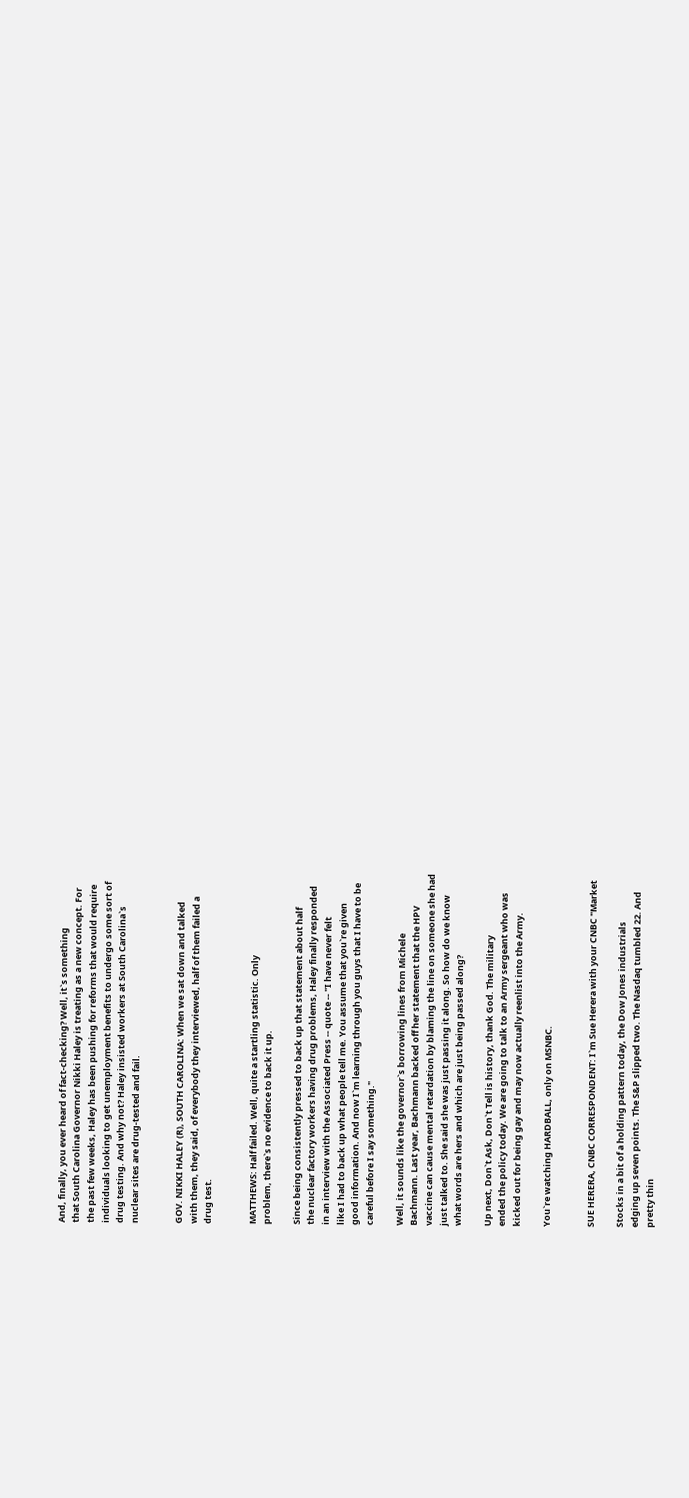And, finally, you ever heard of fact-checking? Well, it`s something
that South Carolina Governor Nikki Haley is treating as a new concept. For
the past few weeks, Haley has been pushing for reforms that would require
individuals looking to get unemployment benefits to undergo some sort of
drug testing. And why not? Haley insisted workers at South Carolina`s
nuclear sites are drug-tested and fail.


GOV. NIKKI HALEY (R), SOUTH CAROLINA: When we sat down and talked
with them, they said, of everybody they interviewed, half of them failed a
drug test.


MATTHEWS: Half failed. Well, quite a startling statistic. Only
problem, there`s no evidence to back it up.

Since being consistently pressed to back up that statement about half
the nuclear factory workers having drug problems, Haley finally responded
in an interview with the Associated Press -- quote -- "I have never felt
like I had to back up what people tell me. You assume that you`re given
good information. And now I`m learning through you guys that I have to be
careful before I say something."

Well, it sounds like the governor`s borrowing lines from Michele
Bachmann. Last year, Bachmann backed off her statement that the HPV
vaccine can cause mental retardation by blaming the line on someone she had
just talked to. She said she was just passing it along. So how do we know
what words are hers and which are just being passed along?

Up next, Don`t Ask, Don`t Tell is history, thank God. The military
ended the policy today. We are going to talk to an Army sergeant who was
kicked out for being gay and may now actually reenlist into the Army.

You`re watching HARDBALL, only on MSNBC.


SUE HERERA, CNBC CORRESPONDENT: I`m Sue Herera with your CNBC "Market

Stocks in a bit of a holding pattern today, the Dow Jones industrials
edging up seven points. The S&P slipped two. The Nasdaq tumbled 22. And
pretty thin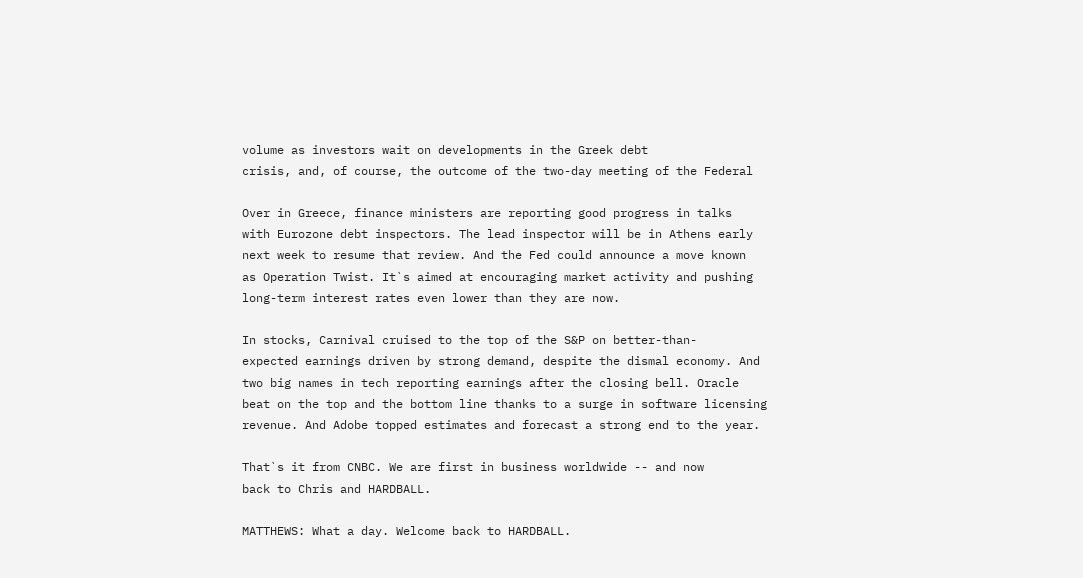volume as investors wait on developments in the Greek debt
crisis, and, of course, the outcome of the two-day meeting of the Federal

Over in Greece, finance ministers are reporting good progress in talks
with Eurozone debt inspectors. The lead inspector will be in Athens early
next week to resume that review. And the Fed could announce a move known
as Operation Twist. It`s aimed at encouraging market activity and pushing
long-term interest rates even lower than they are now.

In stocks, Carnival cruised to the top of the S&P on better-than-
expected earnings driven by strong demand, despite the dismal economy. And
two big names in tech reporting earnings after the closing bell. Oracle
beat on the top and the bottom line thanks to a surge in software licensing
revenue. And Adobe topped estimates and forecast a strong end to the year.

That`s it from CNBC. We are first in business worldwide -- and now
back to Chris and HARDBALL.

MATTHEWS: What a day. Welcome back to HARDBALL.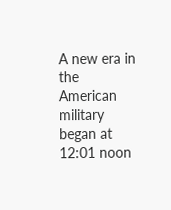A new era in the American military began at 12:01 noon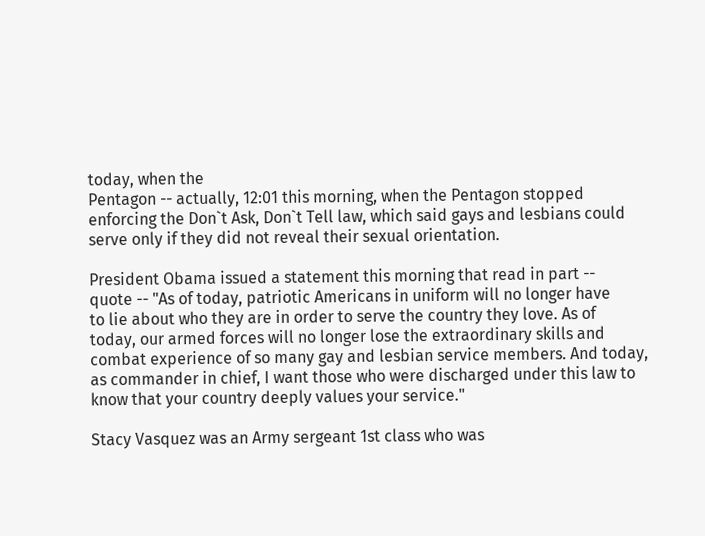today, when the
Pentagon -- actually, 12:01 this morning, when the Pentagon stopped
enforcing the Don`t Ask, Don`t Tell law, which said gays and lesbians could
serve only if they did not reveal their sexual orientation.

President Obama issued a statement this morning that read in part --
quote -- "As of today, patriotic Americans in uniform will no longer have
to lie about who they are in order to serve the country they love. As of
today, our armed forces will no longer lose the extraordinary skills and
combat experience of so many gay and lesbian service members. And today,
as commander in chief, I want those who were discharged under this law to
know that your country deeply values your service."

Stacy Vasquez was an Army sergeant 1st class who was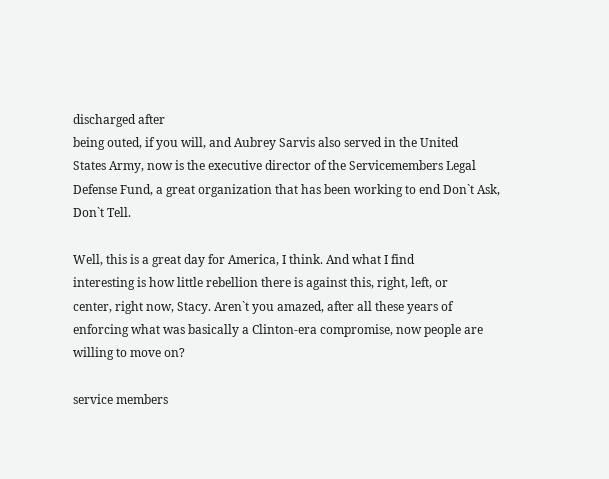discharged after
being outed, if you will, and Aubrey Sarvis also served in the United
States Army, now is the executive director of the Servicemembers Legal
Defense Fund, a great organization that has been working to end Don`t Ask,
Don`t Tell.

Well, this is a great day for America, I think. And what I find
interesting is how little rebellion there is against this, right, left, or
center, right now, Stacy. Aren`t you amazed, after all these years of
enforcing what was basically a Clinton-era compromise, now people are
willing to move on?

service members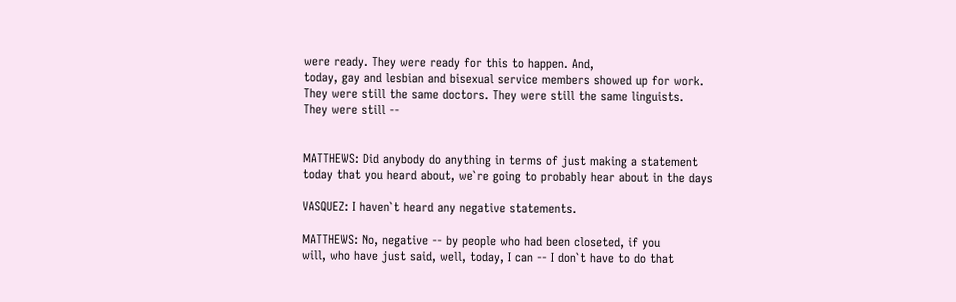were ready. They were ready for this to happen. And,
today, gay and lesbian and bisexual service members showed up for work.
They were still the same doctors. They were still the same linguists.
They were still --


MATTHEWS: Did anybody do anything in terms of just making a statement
today that you heard about, we`re going to probably hear about in the days

VASQUEZ: I haven`t heard any negative statements.

MATTHEWS: No, negative -- by people who had been closeted, if you
will, who have just said, well, today, I can -- I don`t have to do that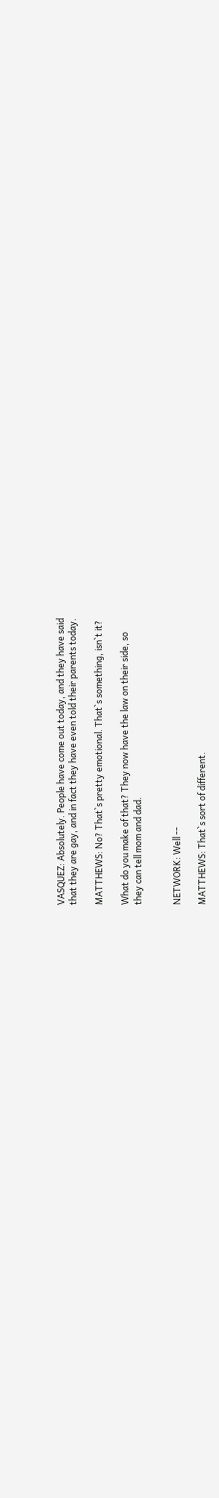VASQUEZ: Absolutely. People have come out today, and they have said
that they are gay, and in fact they have even told their parents today.

MATTHEWS: No? That`s pretty emotional. That`s something, isn`t it?

What do you make of that? They now have the law on their side, so
they can tell mom and dad.


NETWORK: Well --

MATTHEWS: That`s sort of different.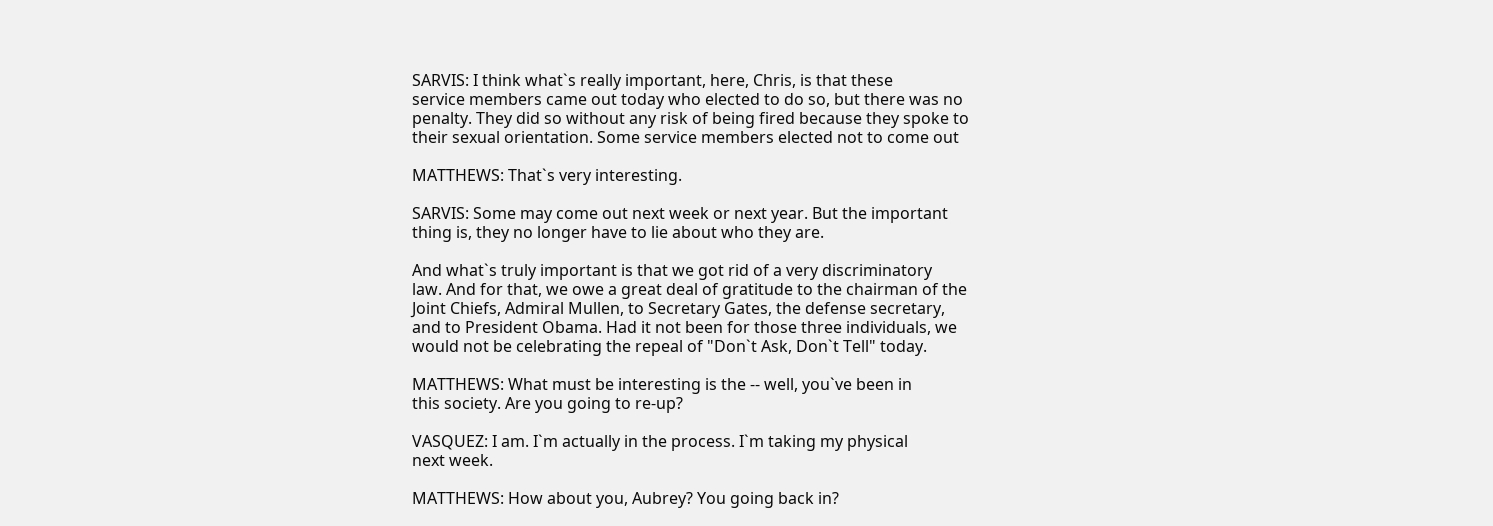SARVIS: I think what`s really important, here, Chris, is that these
service members came out today who elected to do so, but there was no
penalty. They did so without any risk of being fired because they spoke to
their sexual orientation. Some service members elected not to come out

MATTHEWS: That`s very interesting.

SARVIS: Some may come out next week or next year. But the important
thing is, they no longer have to lie about who they are.

And what`s truly important is that we got rid of a very discriminatory
law. And for that, we owe a great deal of gratitude to the chairman of the
Joint Chiefs, Admiral Mullen, to Secretary Gates, the defense secretary,
and to President Obama. Had it not been for those three individuals, we
would not be celebrating the repeal of "Don`t Ask, Don`t Tell" today.

MATTHEWS: What must be interesting is the -- well, you`ve been in
this society. Are you going to re-up?

VASQUEZ: I am. I`m actually in the process. I`m taking my physical
next week.

MATTHEWS: How about you, Aubrey? You going back in?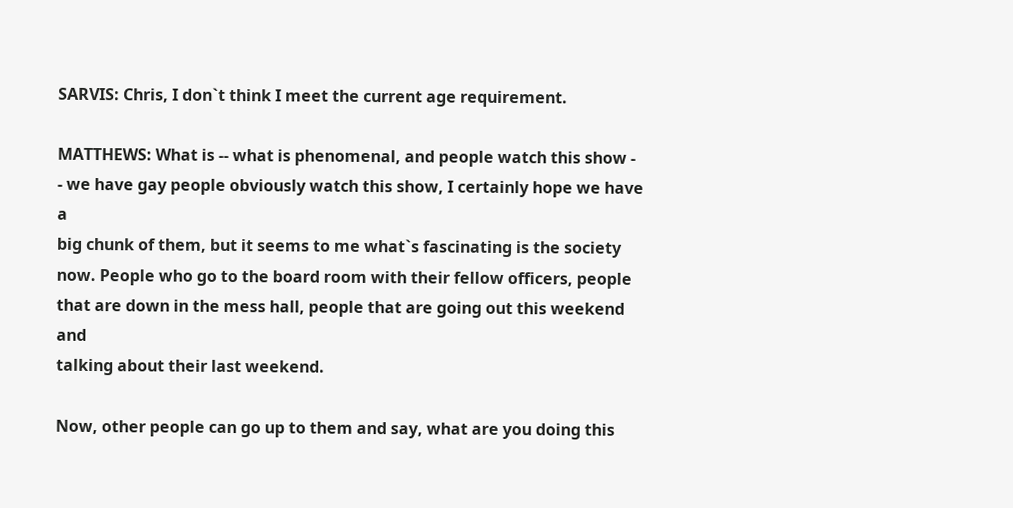SARVIS: Chris, I don`t think I meet the current age requirement.

MATTHEWS: What is -- what is phenomenal, and people watch this show -
- we have gay people obviously watch this show, I certainly hope we have a
big chunk of them, but it seems to me what`s fascinating is the society
now. People who go to the board room with their fellow officers, people
that are down in the mess hall, people that are going out this weekend and
talking about their last weekend.

Now, other people can go up to them and say, what are you doing this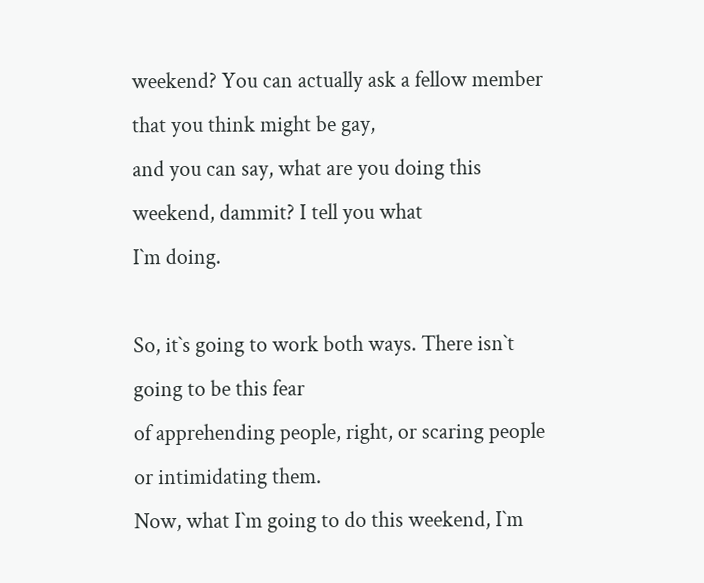weekend? You can actually ask a fellow member that you think might be gay,
and you can say, what are you doing this weekend, dammit? I tell you what
I`m doing.

So, it`s going to work both ways. There isn`t going to be this fear
of apprehending people, right, or scaring people or intimidating them.
Now, what I`m going to do this weekend, I`m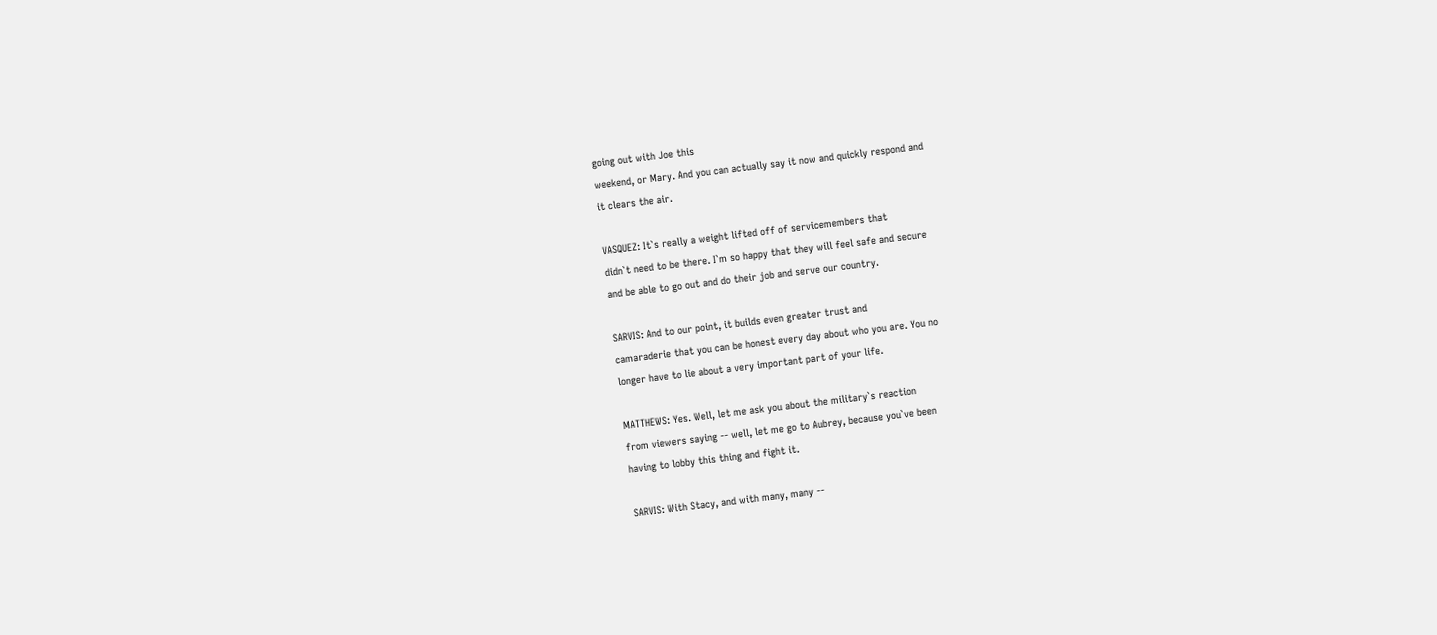going out with Joe this
weekend, or Mary. And you can actually say it now and quickly respond and
it clears the air.

VASQUEZ: It`s really a weight lifted off of servicemembers that
didn`t need to be there. I`m so happy that they will feel safe and secure
and be able to go out and do their job and serve our country.

SARVIS: And to our point, it builds even greater trust and
camaraderie that you can be honest every day about who you are. You no
longer have to lie about a very important part of your life.

MATTHEWS: Yes. Well, let me ask you about the military`s reaction
from viewers saying -- well, let me go to Aubrey, because you`ve been
having to lobby this thing and fight it.

SARVIS: With Stacy, and with many, many --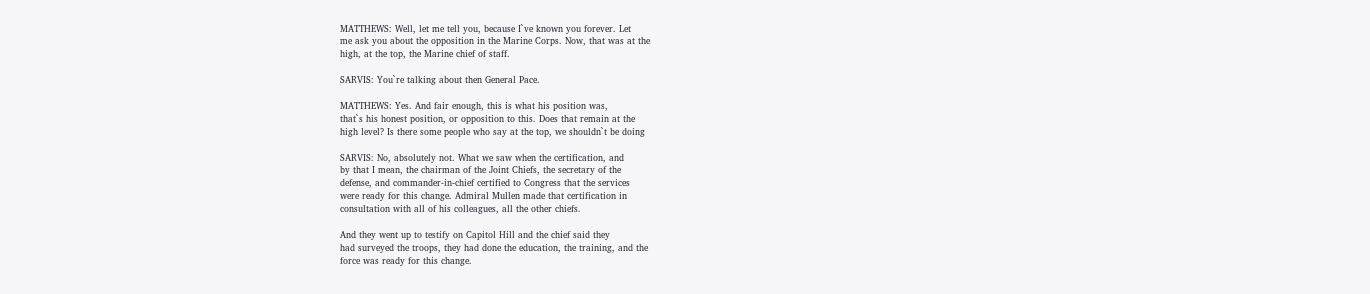MATTHEWS: Well, let me tell you, because I`ve known you forever. Let
me ask you about the opposition in the Marine Corps. Now, that was at the
high, at the top, the Marine chief of staff.

SARVIS: You`re talking about then General Pace.

MATTHEWS: Yes. And fair enough, this is what his position was,
that`s his honest position, or opposition to this. Does that remain at the
high level? Is there some people who say at the top, we shouldn`t be doing

SARVIS: No, absolutely not. What we saw when the certification, and
by that I mean, the chairman of the Joint Chiefs, the secretary of the
defense, and commander-in-chief certified to Congress that the services
were ready for this change. Admiral Mullen made that certification in
consultation with all of his colleagues, all the other chiefs.

And they went up to testify on Capitol Hill and the chief said they
had surveyed the troops, they had done the education, the training, and the
force was ready for this change.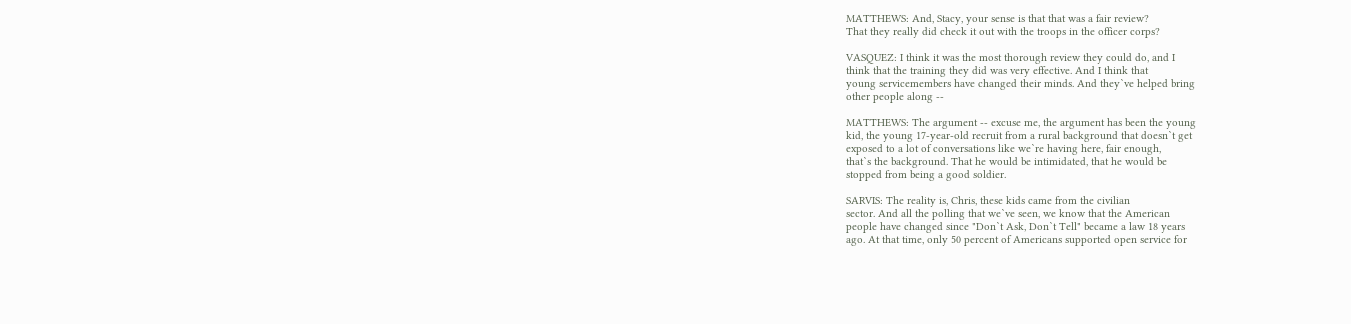MATTHEWS: And, Stacy, your sense is that that was a fair review?
That they really did check it out with the troops in the officer corps?

VASQUEZ: I think it was the most thorough review they could do, and I
think that the training they did was very effective. And I think that
young servicemembers have changed their minds. And they`ve helped bring
other people along --

MATTHEWS: The argument -- excuse me, the argument has been the young
kid, the young 17-year-old recruit from a rural background that doesn`t get
exposed to a lot of conversations like we`re having here, fair enough,
that`s the background. That he would be intimidated, that he would be
stopped from being a good soldier.

SARVIS: The reality is, Chris, these kids came from the civilian
sector. And all the polling that we`ve seen, we know that the American
people have changed since "Don`t Ask, Don`t Tell" became a law 18 years
ago. At that time, only 50 percent of Americans supported open service for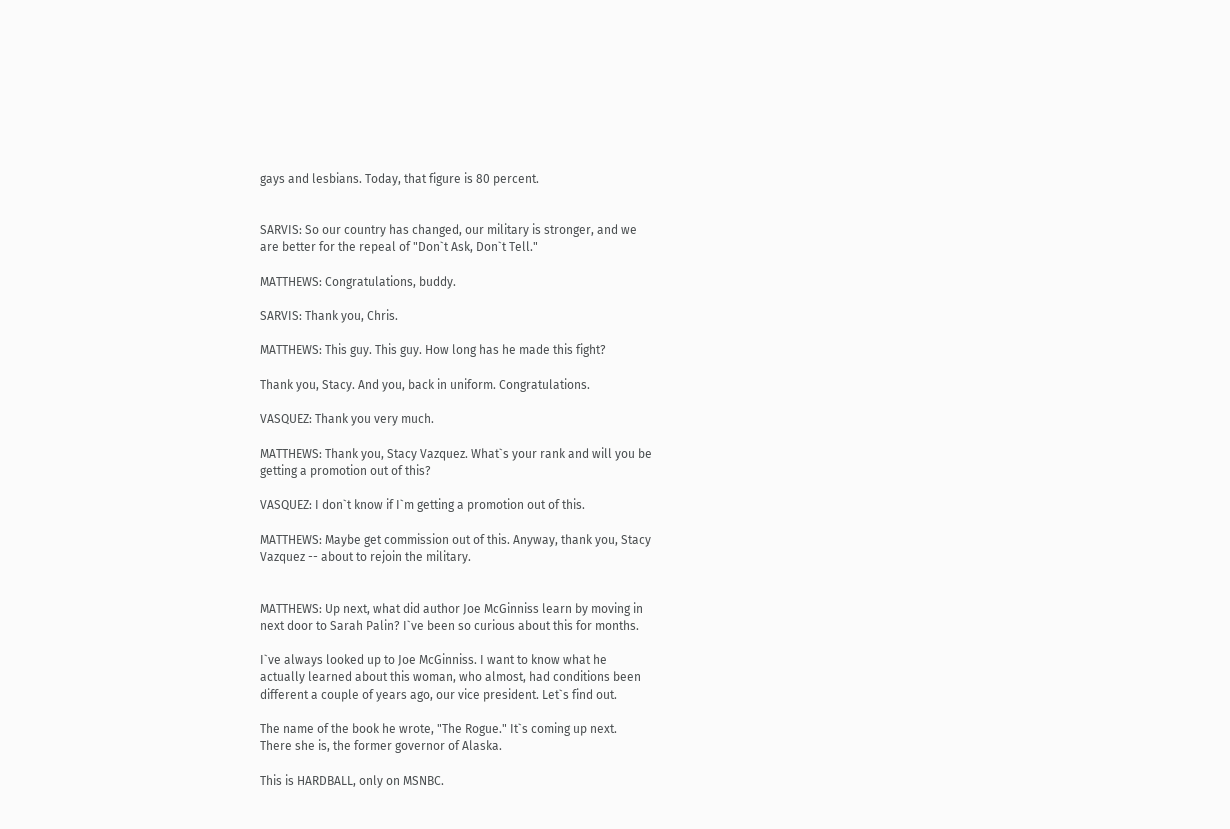gays and lesbians. Today, that figure is 80 percent.


SARVIS: So our country has changed, our military is stronger, and we
are better for the repeal of "Don`t Ask, Don`t Tell."

MATTHEWS: Congratulations, buddy.

SARVIS: Thank you, Chris.

MATTHEWS: This guy. This guy. How long has he made this fight?

Thank you, Stacy. And you, back in uniform. Congratulations.

VASQUEZ: Thank you very much.

MATTHEWS: Thank you, Stacy Vazquez. What`s your rank and will you be
getting a promotion out of this?

VASQUEZ: I don`t know if I`m getting a promotion out of this.

MATTHEWS: Maybe get commission out of this. Anyway, thank you, Stacy
Vazquez -- about to rejoin the military.


MATTHEWS: Up next, what did author Joe McGinniss learn by moving in
next door to Sarah Palin? I`ve been so curious about this for months.

I`ve always looked up to Joe McGinniss. I want to know what he
actually learned about this woman, who almost, had conditions been
different a couple of years ago, our vice president. Let`s find out.

The name of the book he wrote, "The Rogue." It`s coming up next.
There she is, the former governor of Alaska.

This is HARDBALL, only on MSNBC.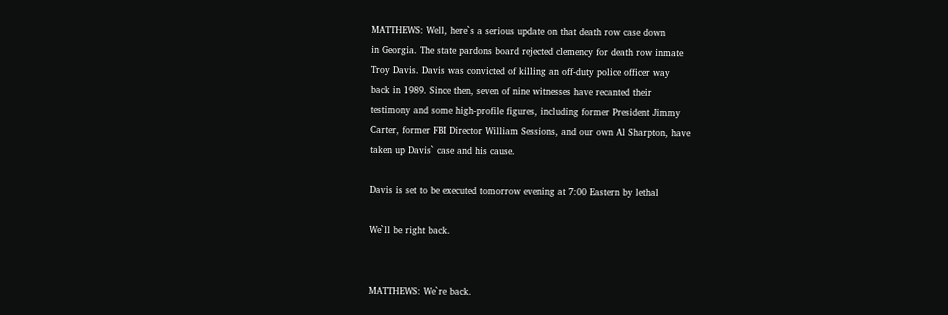MATTHEWS: Well, here`s a serious update on that death row case down
in Georgia. The state pardons board rejected clemency for death row inmate
Troy Davis. Davis was convicted of killing an off-duty police officer way
back in 1989. Since then, seven of nine witnesses have recanted their
testimony and some high-profile figures, including former President Jimmy
Carter, former FBI Director William Sessions, and our own Al Sharpton, have
taken up Davis` case and his cause.

Davis is set to be executed tomorrow evening at 7:00 Eastern by lethal

We`ll be right back.


MATTHEWS: We`re back.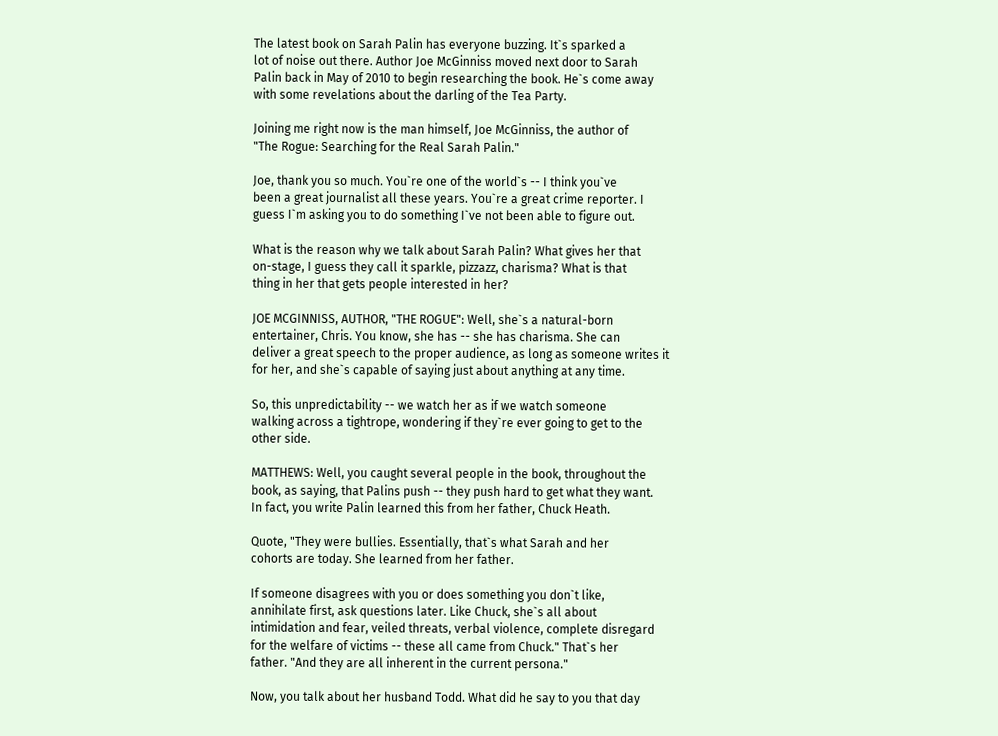The latest book on Sarah Palin has everyone buzzing. It`s sparked a
lot of noise out there. Author Joe McGinniss moved next door to Sarah
Palin back in May of 2010 to begin researching the book. He`s come away
with some revelations about the darling of the Tea Party.

Joining me right now is the man himself, Joe McGinniss, the author of
"The Rogue: Searching for the Real Sarah Palin."

Joe, thank you so much. You`re one of the world`s -- I think you`ve
been a great journalist all these years. You`re a great crime reporter. I
guess I`m asking you to do something I`ve not been able to figure out.

What is the reason why we talk about Sarah Palin? What gives her that
on-stage, I guess they call it sparkle, pizzazz, charisma? What is that
thing in her that gets people interested in her?

JOE MCGINNISS, AUTHOR, "THE ROGUE": Well, she`s a natural-born
entertainer, Chris. You know, she has -- she has charisma. She can
deliver a great speech to the proper audience, as long as someone writes it
for her, and she`s capable of saying just about anything at any time.

So, this unpredictability -- we watch her as if we watch someone
walking across a tightrope, wondering if they`re ever going to get to the
other side.

MATTHEWS: Well, you caught several people in the book, throughout the
book, as saying, that Palins push -- they push hard to get what they want.
In fact, you write Palin learned this from her father, Chuck Heath.

Quote, "They were bullies. Essentially, that`s what Sarah and her
cohorts are today. She learned from her father.

If someone disagrees with you or does something you don`t like,
annihilate first, ask questions later. Like Chuck, she`s all about
intimidation and fear, veiled threats, verbal violence, complete disregard
for the welfare of victims -- these all came from Chuck." That`s her
father. "And they are all inherent in the current persona."

Now, you talk about her husband Todd. What did he say to you that day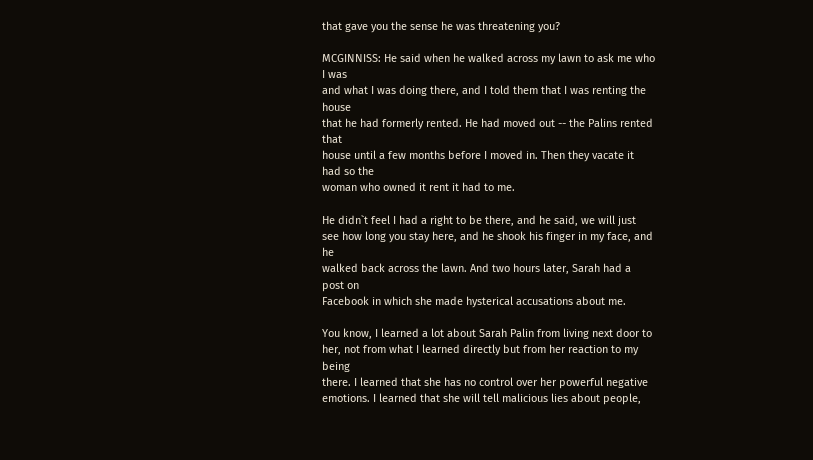that gave you the sense he was threatening you?

MCGINNISS: He said when he walked across my lawn to ask me who I was
and what I was doing there, and I told them that I was renting the house
that he had formerly rented. He had moved out -- the Palins rented that
house until a few months before I moved in. Then they vacate it had so the
woman who owned it rent it had to me.

He didn`t feel I had a right to be there, and he said, we will just
see how long you stay here, and he shook his finger in my face, and he
walked back across the lawn. And two hours later, Sarah had a post on
Facebook in which she made hysterical accusations about me.

You know, I learned a lot about Sarah Palin from living next door to
her, not from what I learned directly but from her reaction to my being
there. I learned that she has no control over her powerful negative
emotions. I learned that she will tell malicious lies about people,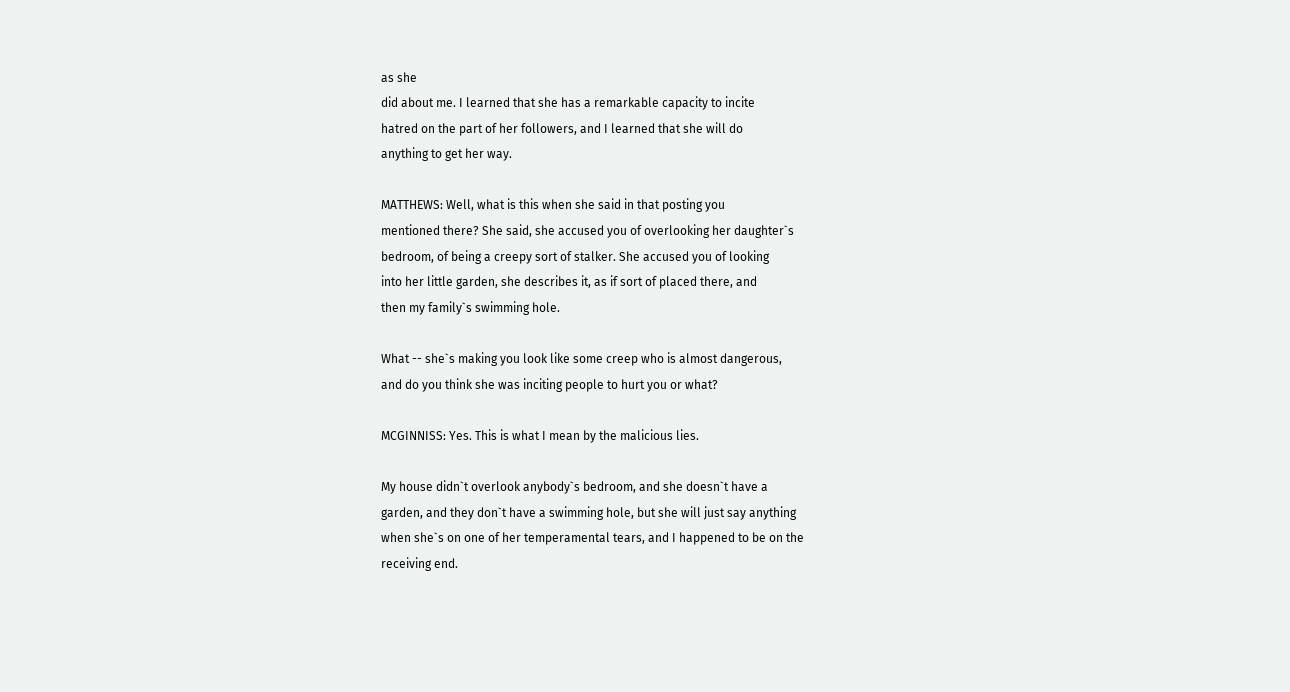as she
did about me. I learned that she has a remarkable capacity to incite
hatred on the part of her followers, and I learned that she will do
anything to get her way.

MATTHEWS: Well, what is this when she said in that posting you
mentioned there? She said, she accused you of overlooking her daughter`s
bedroom, of being a creepy sort of stalker. She accused you of looking
into her little garden, she describes it, as if sort of placed there, and
then my family`s swimming hole.

What -- she`s making you look like some creep who is almost dangerous,
and do you think she was inciting people to hurt you or what?

MCGINNISS: Yes. This is what I mean by the malicious lies.

My house didn`t overlook anybody`s bedroom, and she doesn`t have a
garden, and they don`t have a swimming hole, but she will just say anything
when she`s on one of her temperamental tears, and I happened to be on the
receiving end.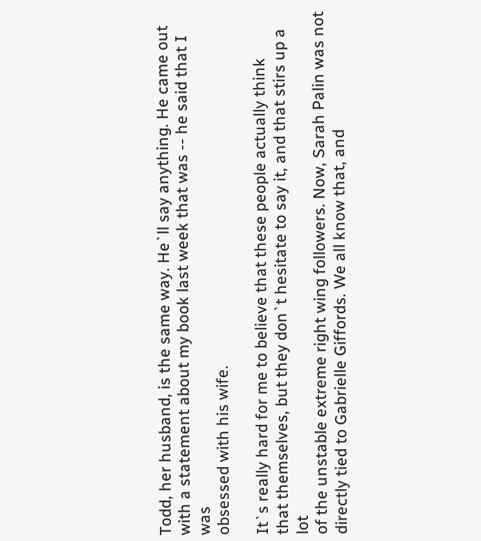Todd, her husband, is the same way. He`ll say anything. He came out
with a statement about my book last week that was -- he said that I was
obsessed with his wife.

It`s really hard for me to believe that these people actually think
that themselves, but they don`t hesitate to say it, and that stirs up a lot
of the unstable extreme right wing followers. Now, Sarah Palin was not
directly tied to Gabrielle Giffords. We all know that, and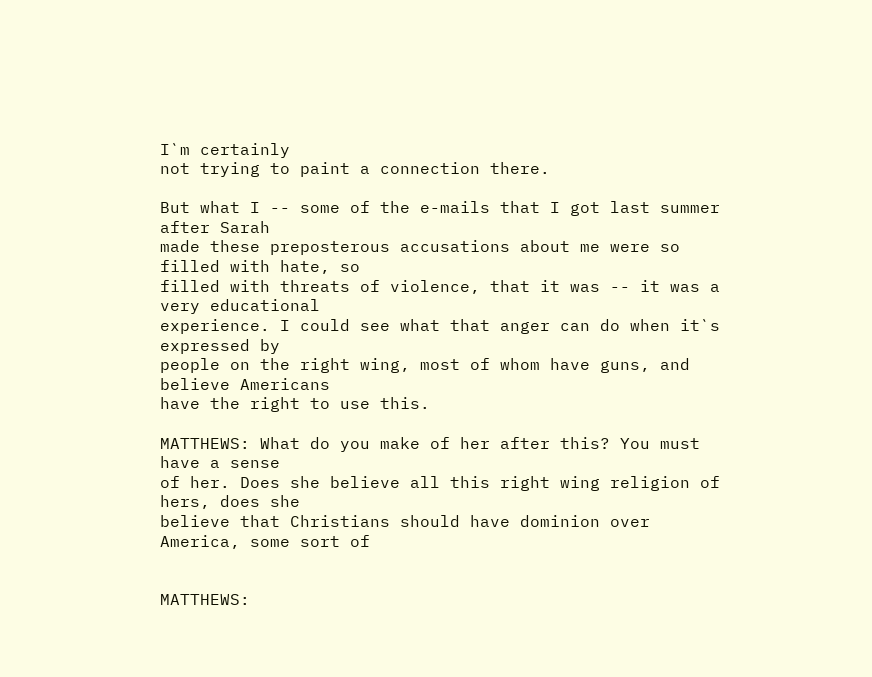I`m certainly
not trying to paint a connection there.

But what I -- some of the e-mails that I got last summer after Sarah
made these preposterous accusations about me were so filled with hate, so
filled with threats of violence, that it was -- it was a very educational
experience. I could see what that anger can do when it`s expressed by
people on the right wing, most of whom have guns, and believe Americans
have the right to use this.

MATTHEWS: What do you make of her after this? You must have a sense
of her. Does she believe all this right wing religion of hers, does she
believe that Christians should have dominion over America, some sort of


MATTHEWS: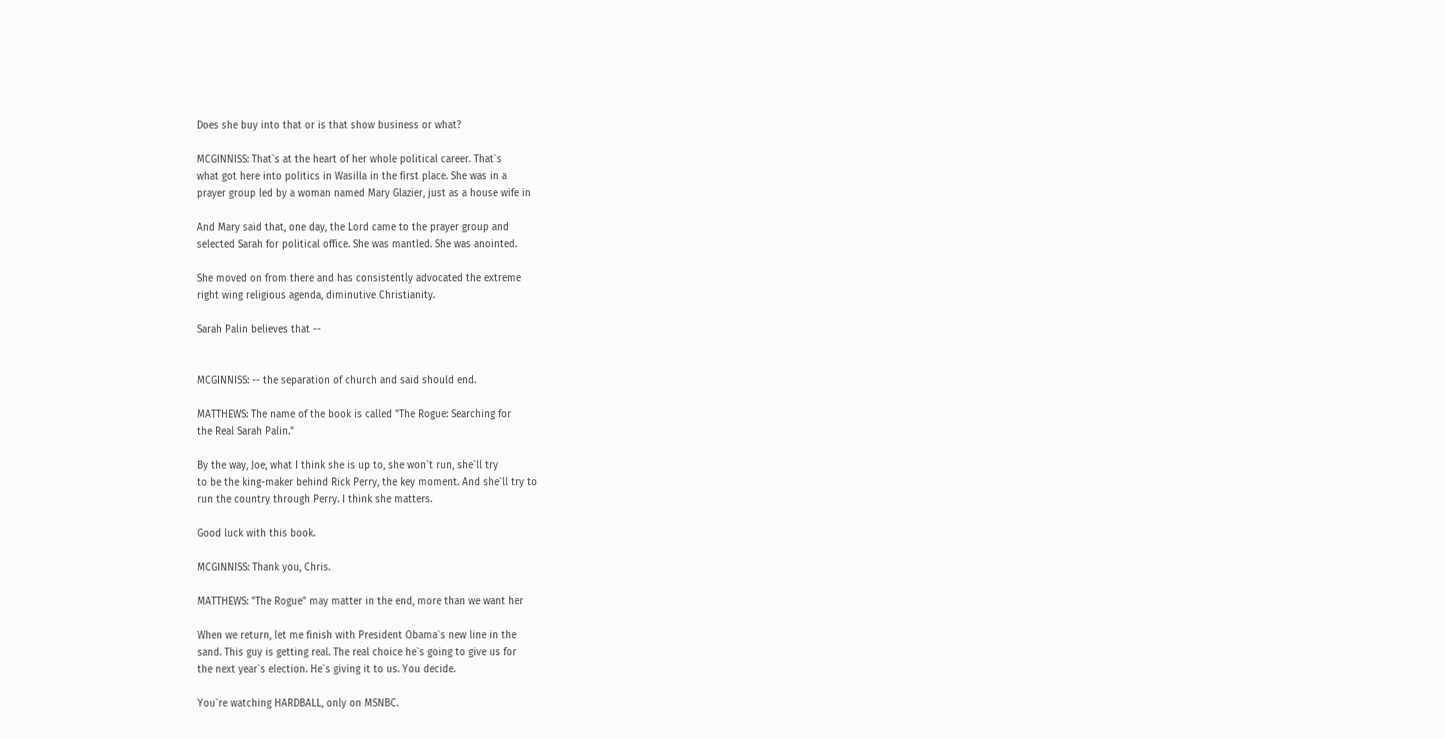Does she buy into that or is that show business or what?

MCGINNISS: That`s at the heart of her whole political career. That`s
what got here into politics in Wasilla in the first place. She was in a
prayer group led by a woman named Mary Glazier, just as a house wife in

And Mary said that, one day, the Lord came to the prayer group and
selected Sarah for political office. She was mantled. She was anointed.

She moved on from there and has consistently advocated the extreme
right wing religious agenda, diminutive Christianity.

Sarah Palin believes that --


MCGINNISS: -- the separation of church and said should end.

MATTHEWS: The name of the book is called "The Rogue: Searching for
the Real Sarah Palin."

By the way, Joe, what I think she is up to, she won`t run, she`ll try
to be the king-maker behind Rick Perry, the key moment. And she`ll try to
run the country through Perry. I think she matters.

Good luck with this book.

MCGINNISS: Thank you, Chris.

MATTHEWS: "The Rogue" may matter in the end, more than we want her

When we return, let me finish with President Obama`s new line in the
sand. This guy is getting real. The real choice he`s going to give us for
the next year`s election. He`s giving it to us. You decide.

You`re watching HARDBALL, only on MSNBC.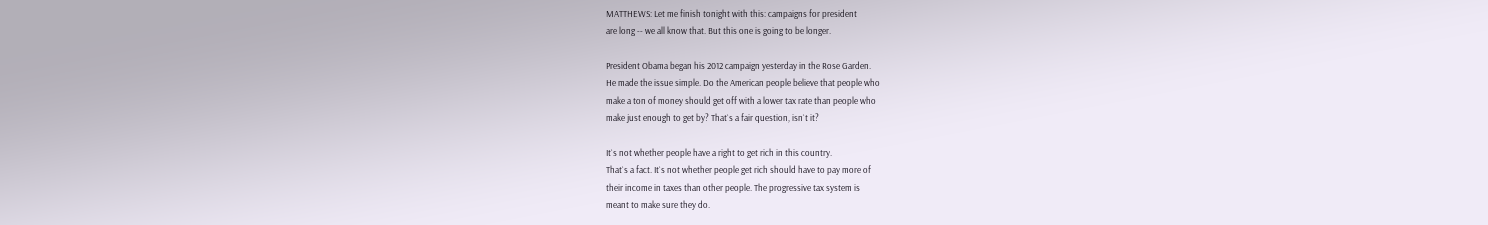MATTHEWS: Let me finish tonight with this: campaigns for president
are long -- we all know that. But this one is going to be longer.

President Obama began his 2012 campaign yesterday in the Rose Garden.
He made the issue simple. Do the American people believe that people who
make a ton of money should get off with a lower tax rate than people who
make just enough to get by? That`s a fair question, isn`t it?

It`s not whether people have a right to get rich in this country.
That`s a fact. It`s not whether people get rich should have to pay more of
their income in taxes than other people. The progressive tax system is
meant to make sure they do.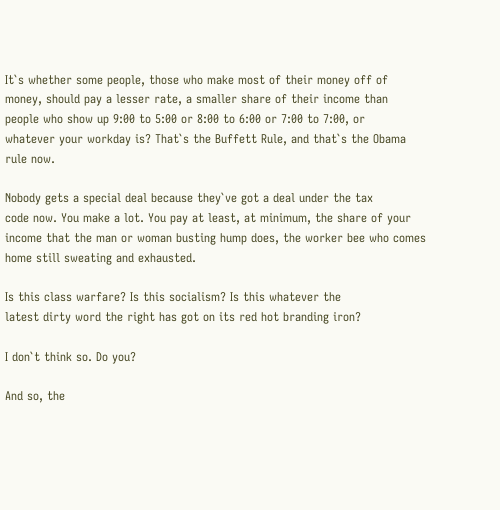It`s whether some people, those who make most of their money off of
money, should pay a lesser rate, a smaller share of their income than
people who show up 9:00 to 5:00 or 8:00 to 6:00 or 7:00 to 7:00, or
whatever your workday is? That`s the Buffett Rule, and that`s the Obama
rule now.

Nobody gets a special deal because they`ve got a deal under the tax
code now. You make a lot. You pay at least, at minimum, the share of your
income that the man or woman busting hump does, the worker bee who comes
home still sweating and exhausted.

Is this class warfare? Is this socialism? Is this whatever the
latest dirty word the right has got on its red hot branding iron?

I don`t think so. Do you?

And so, the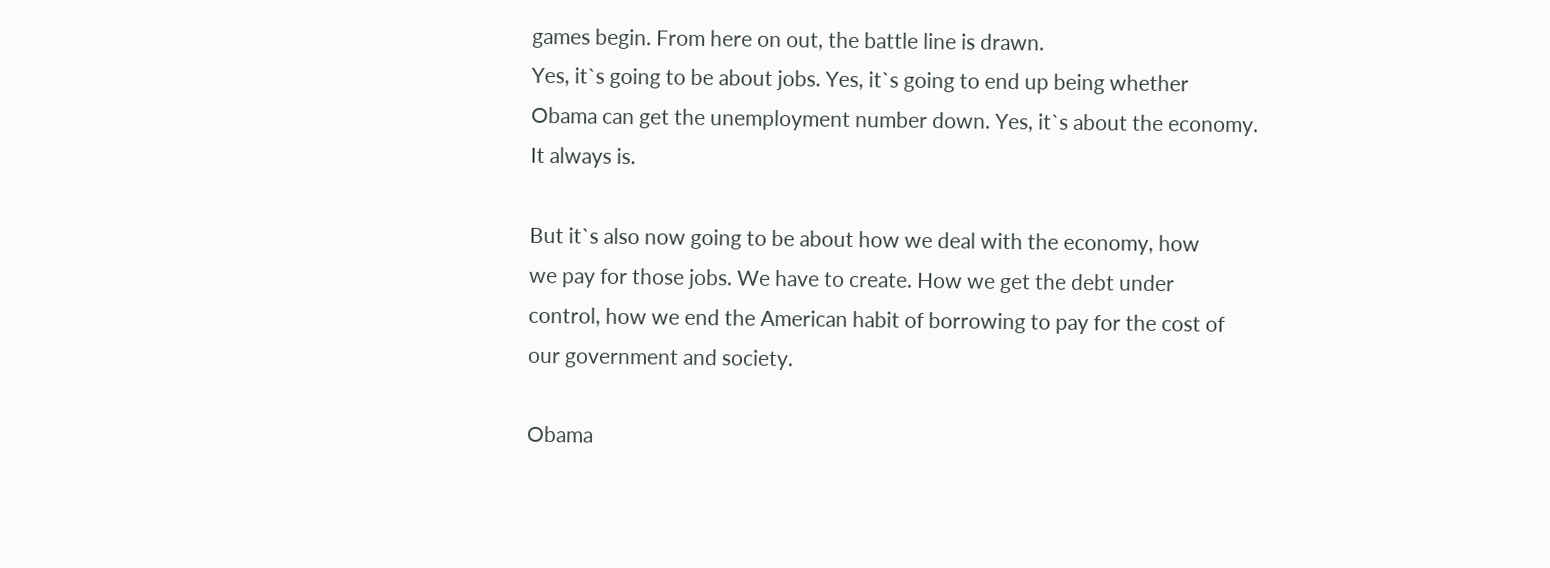games begin. From here on out, the battle line is drawn.
Yes, it`s going to be about jobs. Yes, it`s going to end up being whether
Obama can get the unemployment number down. Yes, it`s about the economy.
It always is.

But it`s also now going to be about how we deal with the economy, how
we pay for those jobs. We have to create. How we get the debt under
control, how we end the American habit of borrowing to pay for the cost of
our government and society.

Obama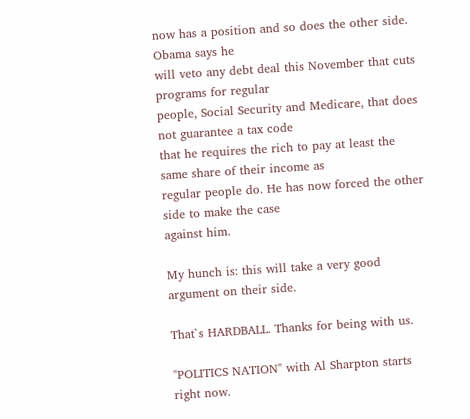now has a position and so does the other side. Obama says he
will veto any debt deal this November that cuts programs for regular
people, Social Security and Medicare, that does not guarantee a tax code
that he requires the rich to pay at least the same share of their income as
regular people do. He has now forced the other side to make the case
against him.

My hunch is: this will take a very good argument on their side.

That`s HARDBALL. Thanks for being with us.

"POLITICS NATION" with Al Sharpton starts right now.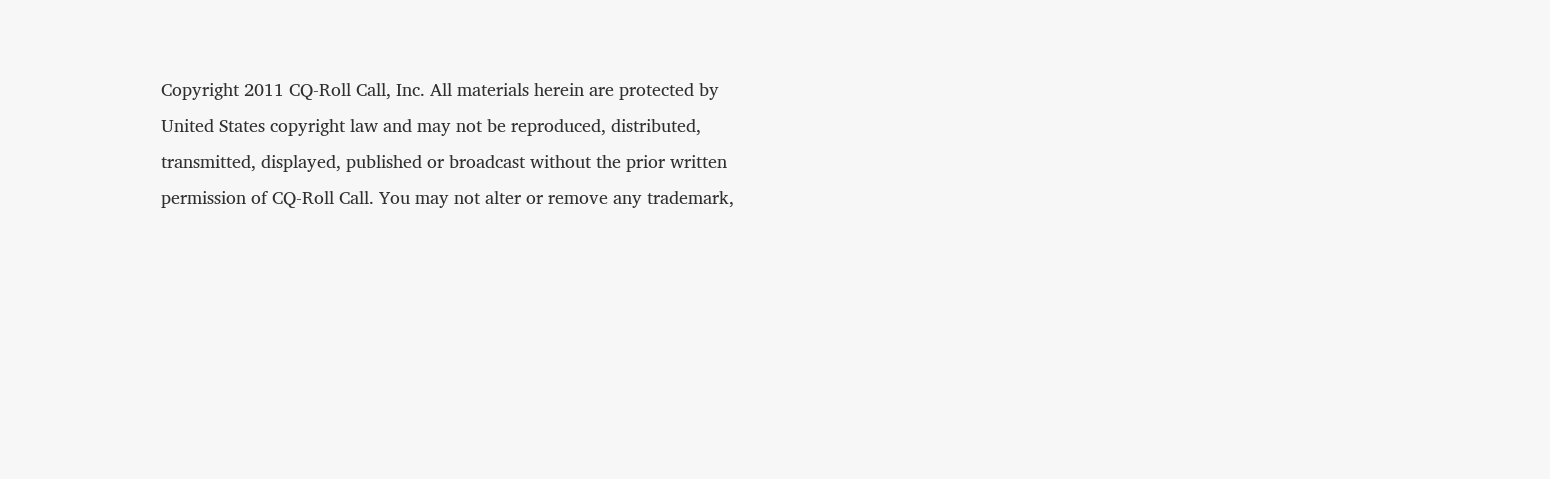Copyright 2011 CQ-Roll Call, Inc. All materials herein are protected by
United States copyright law and may not be reproduced, distributed,
transmitted, displayed, published or broadcast without the prior written
permission of CQ-Roll Call. You may not alter or remove any trademark,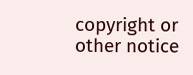copyright or other notice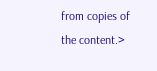from copies of the content.>